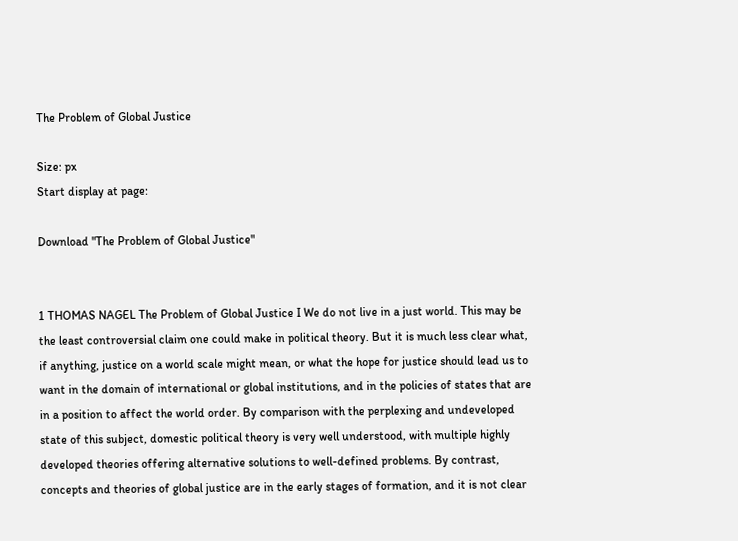The Problem of Global Justice

Size: px
Start display at page:

Download "The Problem of Global Justice"


1 THOMAS NAGEL The Problem of Global Justice I We do not live in a just world. This may be the least controversial claim one could make in political theory. But it is much less clear what, if anything, justice on a world scale might mean, or what the hope for justice should lead us to want in the domain of international or global institutions, and in the policies of states that are in a position to affect the world order. By comparison with the perplexing and undeveloped state of this subject, domestic political theory is very well understood, with multiple highly developed theories offering alternative solutions to well-defined problems. By contrast, concepts and theories of global justice are in the early stages of formation, and it is not clear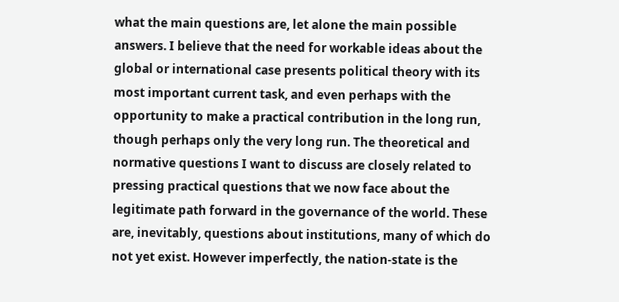what the main questions are, let alone the main possible answers. I believe that the need for workable ideas about the global or international case presents political theory with its most important current task, and even perhaps with the opportunity to make a practical contribution in the long run, though perhaps only the very long run. The theoretical and normative questions I want to discuss are closely related to pressing practical questions that we now face about the legitimate path forward in the governance of the world. These are, inevitably, questions about institutions, many of which do not yet exist. However imperfectly, the nation-state is the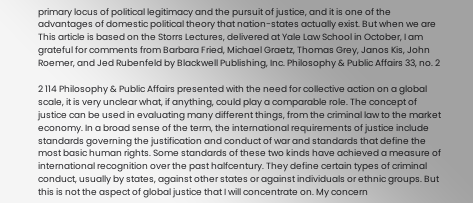primary locus of political legitimacy and the pursuit of justice, and it is one of the advantages of domestic political theory that nation-states actually exist. But when we are This article is based on the Storrs Lectures, delivered at Yale Law School in October, I am grateful for comments from Barbara Fried, Michael Graetz, Thomas Grey, Janos Kis, John Roemer, and Jed Rubenfeld by Blackwell Publishing, Inc. Philosophy & Public Affairs 33, no. 2

2 114 Philosophy & Public Affairs presented with the need for collective action on a global scale, it is very unclear what, if anything, could play a comparable role. The concept of justice can be used in evaluating many different things, from the criminal law to the market economy. In a broad sense of the term, the international requirements of justice include standards governing the justification and conduct of war and standards that define the most basic human rights. Some standards of these two kinds have achieved a measure of international recognition over the past halfcentury. They define certain types of criminal conduct, usually by states, against other states or against individuals or ethnic groups. But this is not the aspect of global justice that I will concentrate on. My concern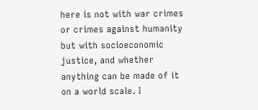here is not with war crimes or crimes against humanity but with socioeconomic justice, and whether anything can be made of it on a world scale. I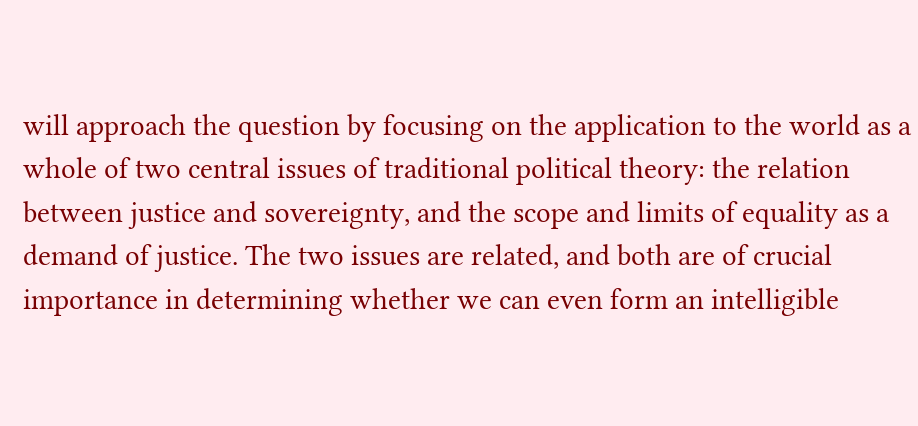will approach the question by focusing on the application to the world as a whole of two central issues of traditional political theory: the relation between justice and sovereignty, and the scope and limits of equality as a demand of justice. The two issues are related, and both are of crucial importance in determining whether we can even form an intelligible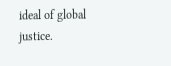ideal of global justice.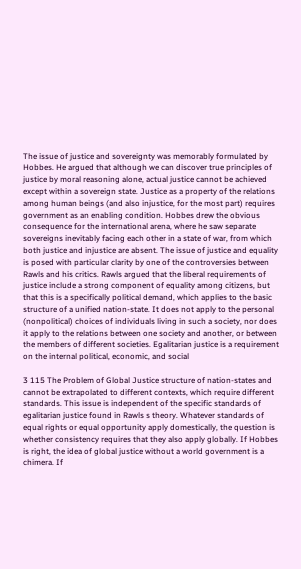The issue of justice and sovereignty was memorably formulated by Hobbes. He argued that although we can discover true principles of justice by moral reasoning alone, actual justice cannot be achieved except within a sovereign state. Justice as a property of the relations among human beings (and also injustice, for the most part) requires government as an enabling condition. Hobbes drew the obvious consequence for the international arena, where he saw separate sovereigns inevitably facing each other in a state of war, from which both justice and injustice are absent. The issue of justice and equality is posed with particular clarity by one of the controversies between Rawls and his critics. Rawls argued that the liberal requirements of justice include a strong component of equality among citizens, but that this is a specifically political demand, which applies to the basic structure of a unified nation-state. It does not apply to the personal (nonpolitical) choices of individuals living in such a society, nor does it apply to the relations between one society and another, or between the members of different societies. Egalitarian justice is a requirement on the internal political, economic, and social

3 115 The Problem of Global Justice structure of nation-states and cannot be extrapolated to different contexts, which require different standards. This issue is independent of the specific standards of egalitarian justice found in Rawls s theory. Whatever standards of equal rights or equal opportunity apply domestically, the question is whether consistency requires that they also apply globally. If Hobbes is right, the idea of global justice without a world government is a chimera. If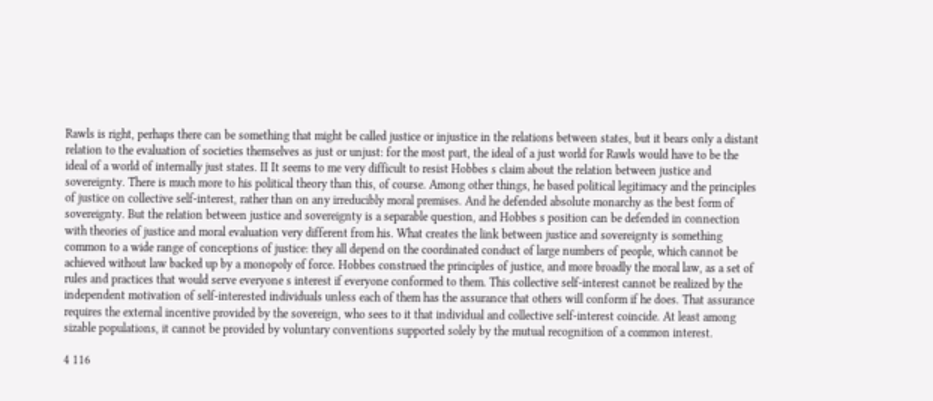Rawls is right, perhaps there can be something that might be called justice or injustice in the relations between states, but it bears only a distant relation to the evaluation of societies themselves as just or unjust: for the most part, the ideal of a just world for Rawls would have to be the ideal of a world of internally just states. II It seems to me very difficult to resist Hobbes s claim about the relation between justice and sovereignty. There is much more to his political theory than this, of course. Among other things, he based political legitimacy and the principles of justice on collective self-interest, rather than on any irreducibly moral premises. And he defended absolute monarchy as the best form of sovereignty. But the relation between justice and sovereignty is a separable question, and Hobbes s position can be defended in connection with theories of justice and moral evaluation very different from his. What creates the link between justice and sovereignty is something common to a wide range of conceptions of justice: they all depend on the coordinated conduct of large numbers of people, which cannot be achieved without law backed up by a monopoly of force. Hobbes construed the principles of justice, and more broadly the moral law, as a set of rules and practices that would serve everyone s interest if everyone conformed to them. This collective self-interest cannot be realized by the independent motivation of self-interested individuals unless each of them has the assurance that others will conform if he does. That assurance requires the external incentive provided by the sovereign, who sees to it that individual and collective self-interest coincide. At least among sizable populations, it cannot be provided by voluntary conventions supported solely by the mutual recognition of a common interest.

4 116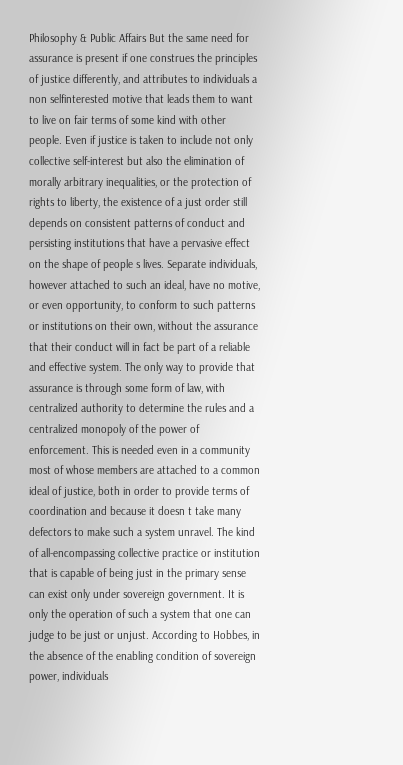Philosophy & Public Affairs But the same need for assurance is present if one construes the principles of justice differently, and attributes to individuals a non selfinterested motive that leads them to want to live on fair terms of some kind with other people. Even if justice is taken to include not only collective self-interest but also the elimination of morally arbitrary inequalities, or the protection of rights to liberty, the existence of a just order still depends on consistent patterns of conduct and persisting institutions that have a pervasive effect on the shape of people s lives. Separate individuals, however attached to such an ideal, have no motive, or even opportunity, to conform to such patterns or institutions on their own, without the assurance that their conduct will in fact be part of a reliable and effective system. The only way to provide that assurance is through some form of law, with centralized authority to determine the rules and a centralized monopoly of the power of enforcement. This is needed even in a community most of whose members are attached to a common ideal of justice, both in order to provide terms of coordination and because it doesn t take many defectors to make such a system unravel. The kind of all-encompassing collective practice or institution that is capable of being just in the primary sense can exist only under sovereign government. It is only the operation of such a system that one can judge to be just or unjust. According to Hobbes, in the absence of the enabling condition of sovereign power, individuals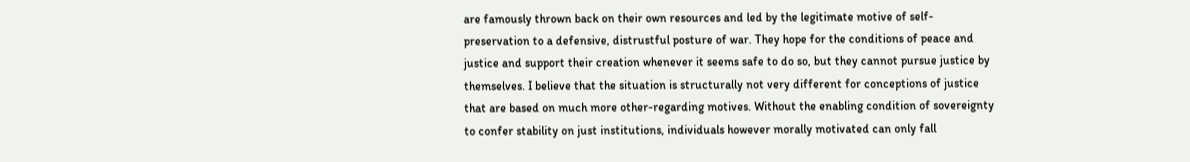are famously thrown back on their own resources and led by the legitimate motive of self-preservation to a defensive, distrustful posture of war. They hope for the conditions of peace and justice and support their creation whenever it seems safe to do so, but they cannot pursue justice by themselves. I believe that the situation is structurally not very different for conceptions of justice that are based on much more other-regarding motives. Without the enabling condition of sovereignty to confer stability on just institutions, individuals however morally motivated can only fall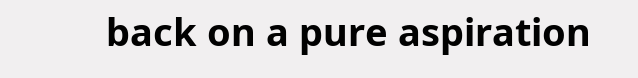back on a pure aspiration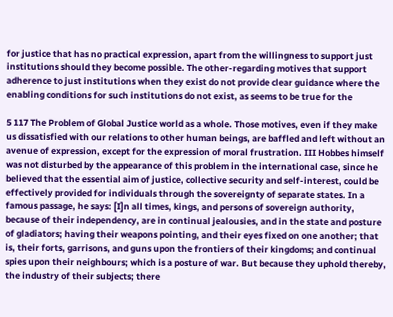for justice that has no practical expression, apart from the willingness to support just institutions should they become possible. The other-regarding motives that support adherence to just institutions when they exist do not provide clear guidance where the enabling conditions for such institutions do not exist, as seems to be true for the

5 117 The Problem of Global Justice world as a whole. Those motives, even if they make us dissatisfied with our relations to other human beings, are baffled and left without an avenue of expression, except for the expression of moral frustration. III Hobbes himself was not disturbed by the appearance of this problem in the international case, since he believed that the essential aim of justice, collective security and self-interest, could be effectively provided for individuals through the sovereignty of separate states. In a famous passage, he says: [I]n all times, kings, and persons of sovereign authority, because of their independency, are in continual jealousies, and in the state and posture of gladiators; having their weapons pointing, and their eyes fixed on one another; that is, their forts, garrisons, and guns upon the frontiers of their kingdoms; and continual spies upon their neighbours; which is a posture of war. But because they uphold thereby, the industry of their subjects; there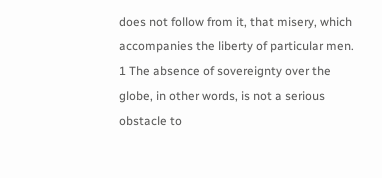does not follow from it, that misery, which accompanies the liberty of particular men. 1 The absence of sovereignty over the globe, in other words, is not a serious obstacle to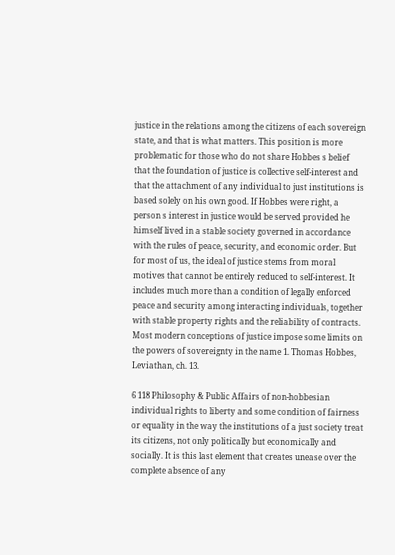justice in the relations among the citizens of each sovereign state, and that is what matters. This position is more problematic for those who do not share Hobbes s belief that the foundation of justice is collective self-interest and that the attachment of any individual to just institutions is based solely on his own good. If Hobbes were right, a person s interest in justice would be served provided he himself lived in a stable society governed in accordance with the rules of peace, security, and economic order. But for most of us, the ideal of justice stems from moral motives that cannot be entirely reduced to self-interest. It includes much more than a condition of legally enforced peace and security among interacting individuals, together with stable property rights and the reliability of contracts. Most modern conceptions of justice impose some limits on the powers of sovereignty in the name 1. Thomas Hobbes, Leviathan, ch. 13.

6 118 Philosophy & Public Affairs of non-hobbesian individual rights to liberty and some condition of fairness or equality in the way the institutions of a just society treat its citizens, not only politically but economically and socially. It is this last element that creates unease over the complete absence of any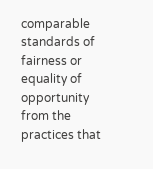comparable standards of fairness or equality of opportunity from the practices that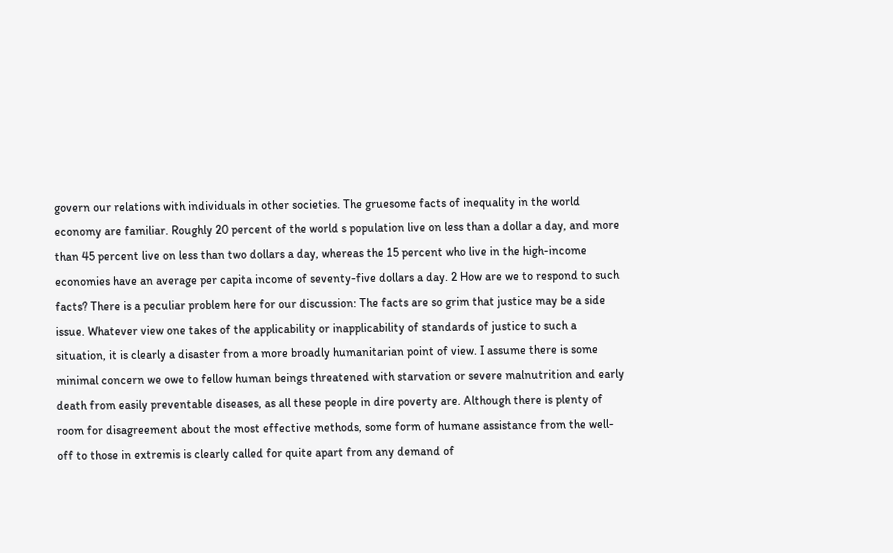govern our relations with individuals in other societies. The gruesome facts of inequality in the world economy are familiar. Roughly 20 percent of the world s population live on less than a dollar a day, and more than 45 percent live on less than two dollars a day, whereas the 15 percent who live in the high-income economies have an average per capita income of seventy-five dollars a day. 2 How are we to respond to such facts? There is a peculiar problem here for our discussion: The facts are so grim that justice may be a side issue. Whatever view one takes of the applicability or inapplicability of standards of justice to such a situation, it is clearly a disaster from a more broadly humanitarian point of view. I assume there is some minimal concern we owe to fellow human beings threatened with starvation or severe malnutrition and early death from easily preventable diseases, as all these people in dire poverty are. Although there is plenty of room for disagreement about the most effective methods, some form of humane assistance from the well-off to those in extremis is clearly called for quite apart from any demand of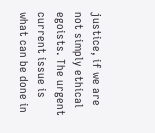justice, if we are not simply ethical egoists. The urgent current issue is what can be done in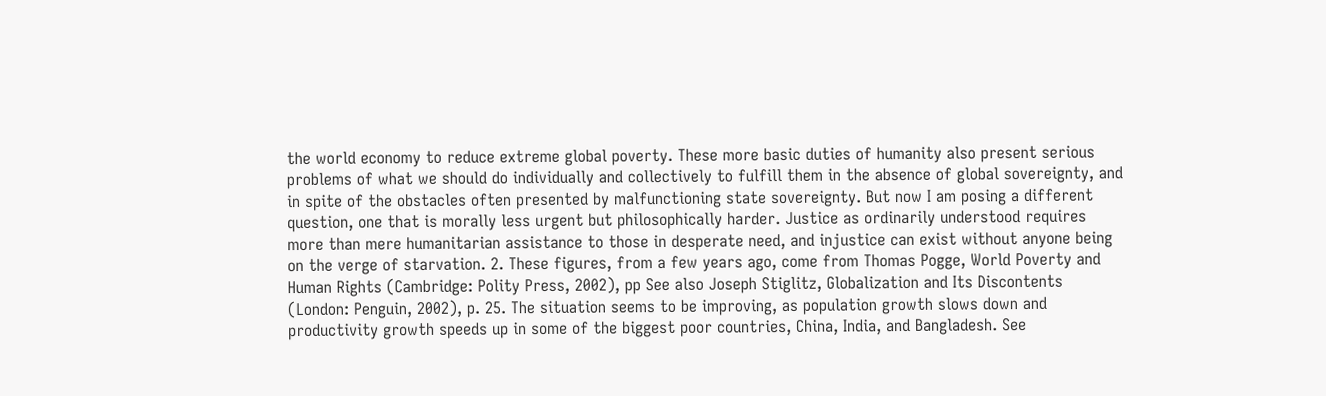the world economy to reduce extreme global poverty. These more basic duties of humanity also present serious problems of what we should do individually and collectively to fulfill them in the absence of global sovereignty, and in spite of the obstacles often presented by malfunctioning state sovereignty. But now I am posing a different question, one that is morally less urgent but philosophically harder. Justice as ordinarily understood requires more than mere humanitarian assistance to those in desperate need, and injustice can exist without anyone being on the verge of starvation. 2. These figures, from a few years ago, come from Thomas Pogge, World Poverty and Human Rights (Cambridge: Polity Press, 2002), pp See also Joseph Stiglitz, Globalization and Its Discontents (London: Penguin, 2002), p. 25. The situation seems to be improving, as population growth slows down and productivity growth speeds up in some of the biggest poor countries, China, India, and Bangladesh. See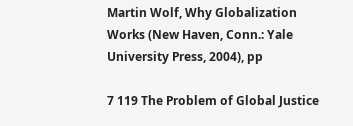Martin Wolf, Why Globalization Works (New Haven, Conn.: Yale University Press, 2004), pp

7 119 The Problem of Global Justice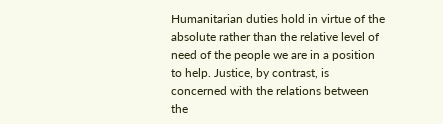Humanitarian duties hold in virtue of the absolute rather than the relative level of need of the people we are in a position to help. Justice, by contrast, is concerned with the relations between the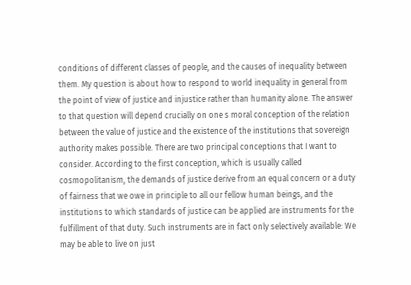conditions of different classes of people, and the causes of inequality between them. My question is about how to respond to world inequality in general from the point of view of justice and injustice rather than humanity alone. The answer to that question will depend crucially on one s moral conception of the relation between the value of justice and the existence of the institutions that sovereign authority makes possible. There are two principal conceptions that I want to consider. According to the first conception, which is usually called cosmopolitanism, the demands of justice derive from an equal concern or a duty of fairness that we owe in principle to all our fellow human beings, and the institutions to which standards of justice can be applied are instruments for the fulfillment of that duty. Such instruments are in fact only selectively available: We may be able to live on just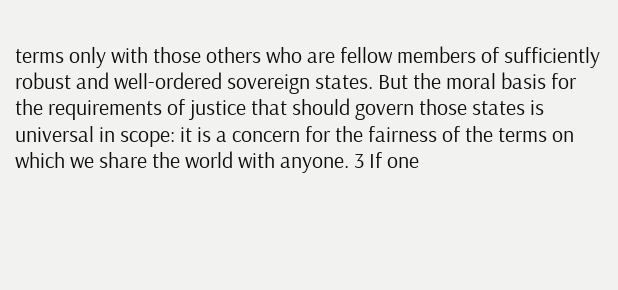terms only with those others who are fellow members of sufficiently robust and well-ordered sovereign states. But the moral basis for the requirements of justice that should govern those states is universal in scope: it is a concern for the fairness of the terms on which we share the world with anyone. 3 If one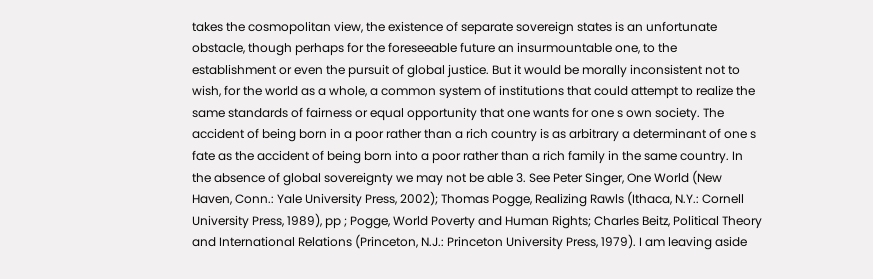takes the cosmopolitan view, the existence of separate sovereign states is an unfortunate obstacle, though perhaps for the foreseeable future an insurmountable one, to the establishment or even the pursuit of global justice. But it would be morally inconsistent not to wish, for the world as a whole, a common system of institutions that could attempt to realize the same standards of fairness or equal opportunity that one wants for one s own society. The accident of being born in a poor rather than a rich country is as arbitrary a determinant of one s fate as the accident of being born into a poor rather than a rich family in the same country. In the absence of global sovereignty we may not be able 3. See Peter Singer, One World (New Haven, Conn.: Yale University Press, 2002); Thomas Pogge, Realizing Rawls (Ithaca, N.Y.: Cornell University Press, 1989), pp ; Pogge, World Poverty and Human Rights; Charles Beitz, Political Theory and International Relations (Princeton, N.J.: Princeton University Press, 1979). I am leaving aside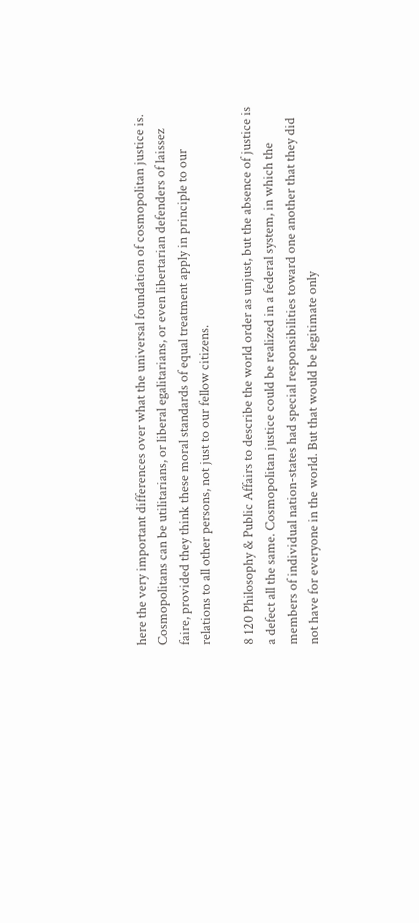here the very important differences over what the universal foundation of cosmopolitan justice is. Cosmopolitans can be utilitarians, or liberal egalitarians, or even libertarian defenders of laissez faire, provided they think these moral standards of equal treatment apply in principle to our relations to all other persons, not just to our fellow citizens.

8 120 Philosophy & Public Affairs to describe the world order as unjust, but the absence of justice is a defect all the same. Cosmopolitan justice could be realized in a federal system, in which the members of individual nation-states had special responsibilities toward one another that they did not have for everyone in the world. But that would be legitimate only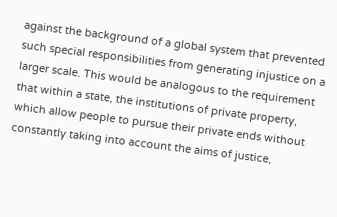against the background of a global system that prevented such special responsibilities from generating injustice on a larger scale. This would be analogous to the requirement that within a state, the institutions of private property, which allow people to pursue their private ends without constantly taking into account the aims of justice,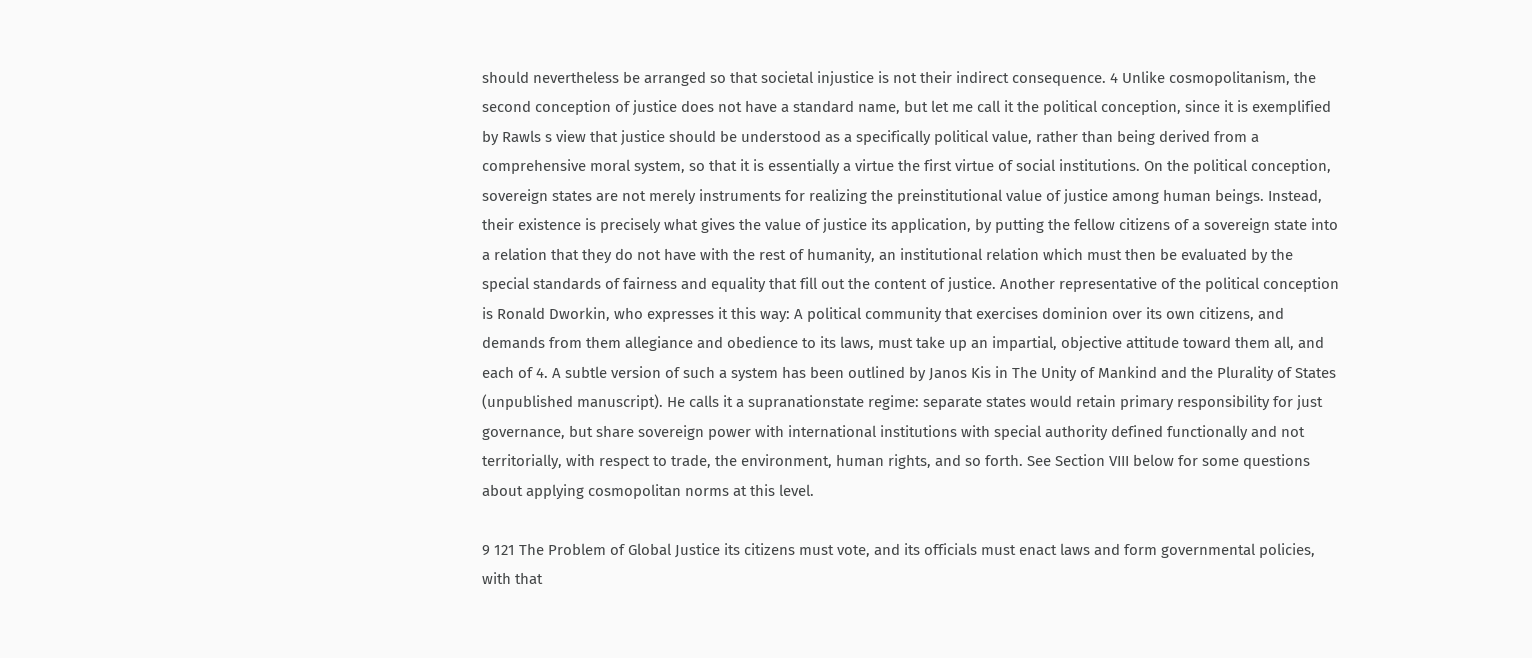should nevertheless be arranged so that societal injustice is not their indirect consequence. 4 Unlike cosmopolitanism, the second conception of justice does not have a standard name, but let me call it the political conception, since it is exemplified by Rawls s view that justice should be understood as a specifically political value, rather than being derived from a comprehensive moral system, so that it is essentially a virtue the first virtue of social institutions. On the political conception, sovereign states are not merely instruments for realizing the preinstitutional value of justice among human beings. Instead, their existence is precisely what gives the value of justice its application, by putting the fellow citizens of a sovereign state into a relation that they do not have with the rest of humanity, an institutional relation which must then be evaluated by the special standards of fairness and equality that fill out the content of justice. Another representative of the political conception is Ronald Dworkin, who expresses it this way: A political community that exercises dominion over its own citizens, and demands from them allegiance and obedience to its laws, must take up an impartial, objective attitude toward them all, and each of 4. A subtle version of such a system has been outlined by Janos Kis in The Unity of Mankind and the Plurality of States (unpublished manuscript). He calls it a supranationstate regime: separate states would retain primary responsibility for just governance, but share sovereign power with international institutions with special authority defined functionally and not territorially, with respect to trade, the environment, human rights, and so forth. See Section VIII below for some questions about applying cosmopolitan norms at this level.

9 121 The Problem of Global Justice its citizens must vote, and its officials must enact laws and form governmental policies, with that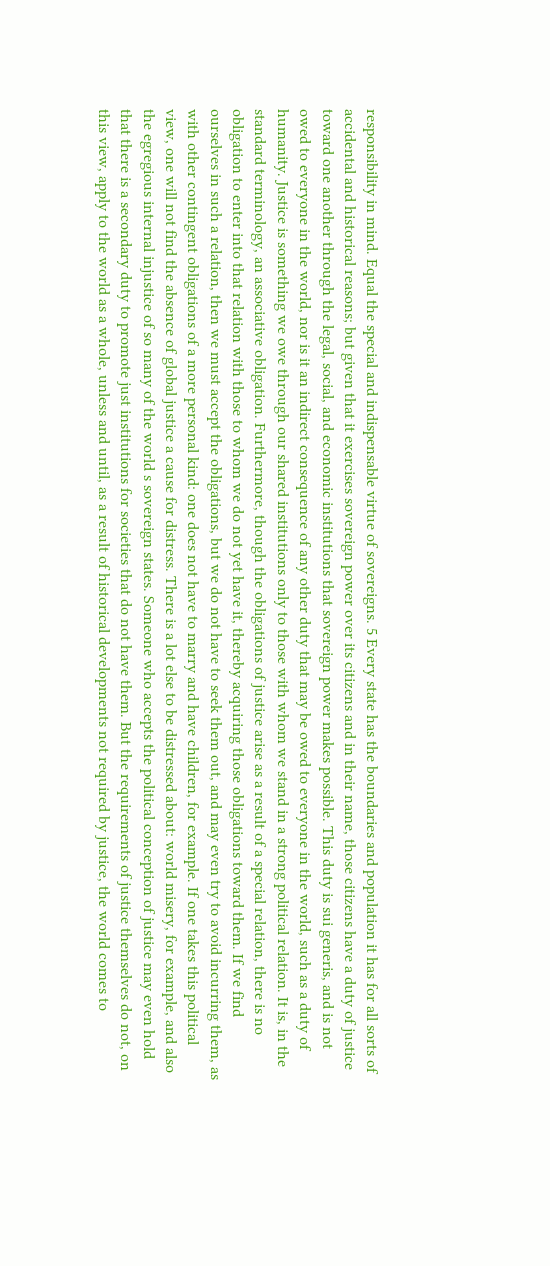responsibility in mind. Equal the special and indispensable virtue of sovereigns. 5 Every state has the boundaries and population it has for all sorts of accidental and historical reasons; but given that it exercises sovereign power over its citizens and in their name, those citizens have a duty of justice toward one another through the legal, social, and economic institutions that sovereign power makes possible. This duty is sui generis, and is not owed to everyone in the world, nor is it an indirect consequence of any other duty that may be owed to everyone in the world, such as a duty of humanity. Justice is something we owe through our shared institutions only to those with whom we stand in a strong political relation. It is, in the standard terminology, an associative obligation. Furthermore, though the obligations of justice arise as a result of a special relation, there is no obligation to enter into that relation with those to whom we do not yet have it, thereby acquiring those obligations toward them. If we find ourselves in such a relation, then we must accept the obligations, but we do not have to seek them out, and may even try to avoid incurring them, as with other contingent obligations of a more personal kind: one does not have to marry and have children, for example. If one takes this political view, one will not find the absence of global justice a cause for distress. There is a lot else to be distressed about: world misery, for example, and also the egregious internal injustice of so many of the world s sovereign states. Someone who accepts the political conception of justice may even hold that there is a secondary duty to promote just institutions for societies that do not have them. But the requirements of justice themselves do not, on this view, apply to the world as a whole, unless and until, as a result of historical developments not required by justice, the world comes to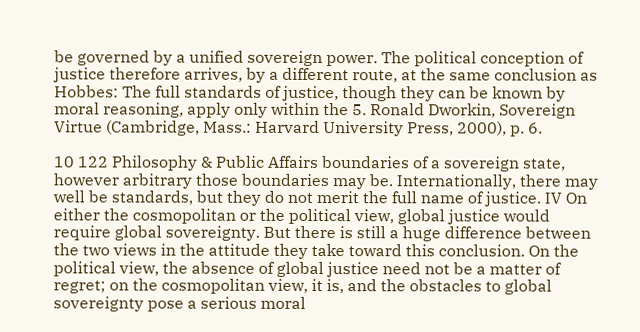be governed by a unified sovereign power. The political conception of justice therefore arrives, by a different route, at the same conclusion as Hobbes: The full standards of justice, though they can be known by moral reasoning, apply only within the 5. Ronald Dworkin, Sovereign Virtue (Cambridge, Mass.: Harvard University Press, 2000), p. 6.

10 122 Philosophy & Public Affairs boundaries of a sovereign state, however arbitrary those boundaries may be. Internationally, there may well be standards, but they do not merit the full name of justice. IV On either the cosmopolitan or the political view, global justice would require global sovereignty. But there is still a huge difference between the two views in the attitude they take toward this conclusion. On the political view, the absence of global justice need not be a matter of regret; on the cosmopolitan view, it is, and the obstacles to global sovereignty pose a serious moral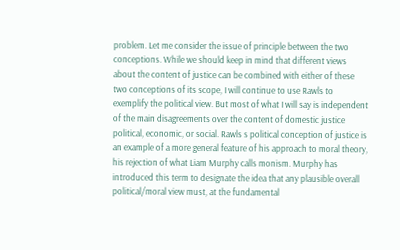problem. Let me consider the issue of principle between the two conceptions. While we should keep in mind that different views about the content of justice can be combined with either of these two conceptions of its scope, I will continue to use Rawls to exemplify the political view. But most of what I will say is independent of the main disagreements over the content of domestic justice political, economic, or social. Rawls s political conception of justice is an example of a more general feature of his approach to moral theory, his rejection of what Liam Murphy calls monism. Murphy has introduced this term to designate the idea that any plausible overall political/moral view must, at the fundamental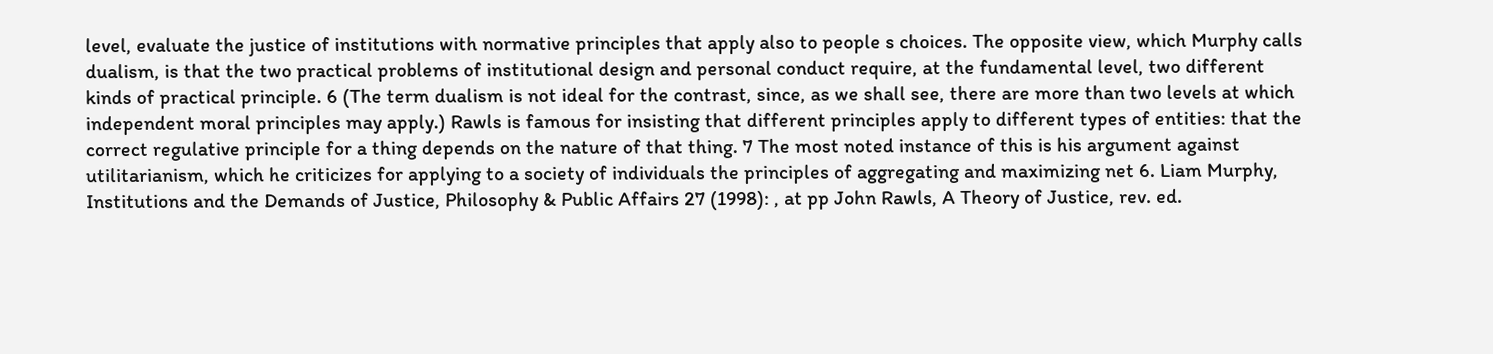level, evaluate the justice of institutions with normative principles that apply also to people s choices. The opposite view, which Murphy calls dualism, is that the two practical problems of institutional design and personal conduct require, at the fundamental level, two different kinds of practical principle. 6 (The term dualism is not ideal for the contrast, since, as we shall see, there are more than two levels at which independent moral principles may apply.) Rawls is famous for insisting that different principles apply to different types of entities: that the correct regulative principle for a thing depends on the nature of that thing. 7 The most noted instance of this is his argument against utilitarianism, which he criticizes for applying to a society of individuals the principles of aggregating and maximizing net 6. Liam Murphy, Institutions and the Demands of Justice, Philosophy & Public Affairs 27 (1998): , at pp John Rawls, A Theory of Justice, rev. ed.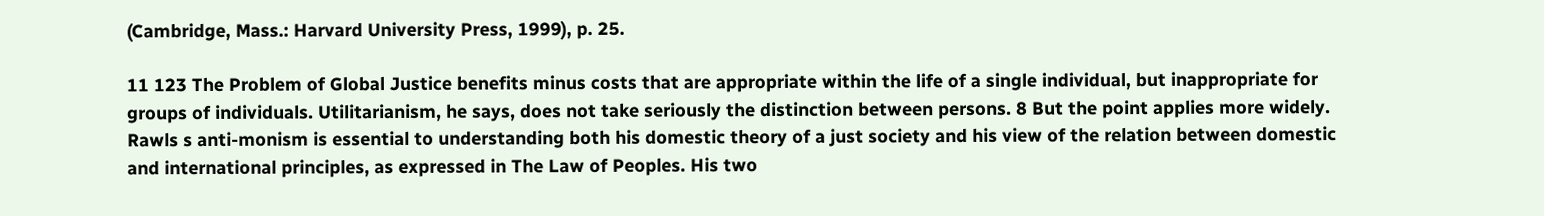(Cambridge, Mass.: Harvard University Press, 1999), p. 25.

11 123 The Problem of Global Justice benefits minus costs that are appropriate within the life of a single individual, but inappropriate for groups of individuals. Utilitarianism, he says, does not take seriously the distinction between persons. 8 But the point applies more widely. Rawls s anti-monism is essential to understanding both his domestic theory of a just society and his view of the relation between domestic and international principles, as expressed in The Law of Peoples. His two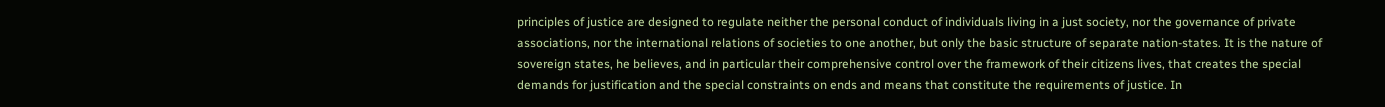principles of justice are designed to regulate neither the personal conduct of individuals living in a just society, nor the governance of private associations, nor the international relations of societies to one another, but only the basic structure of separate nation-states. It is the nature of sovereign states, he believes, and in particular their comprehensive control over the framework of their citizens lives, that creates the special demands for justification and the special constraints on ends and means that constitute the requirements of justice. In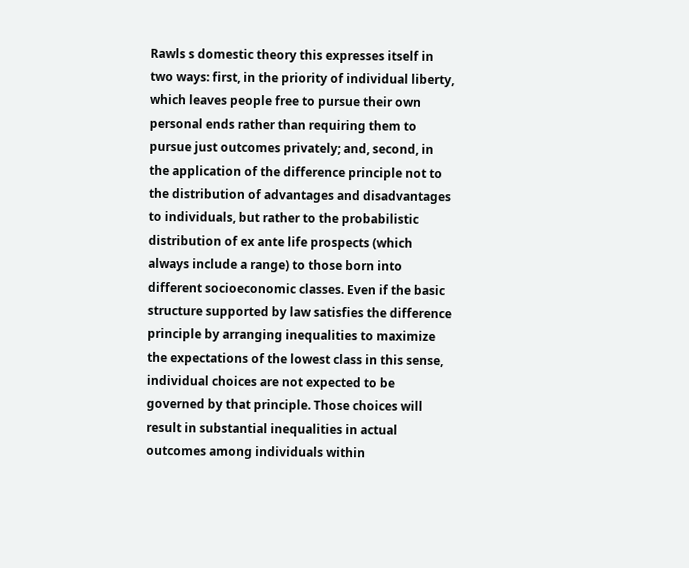Rawls s domestic theory this expresses itself in two ways: first, in the priority of individual liberty, which leaves people free to pursue their own personal ends rather than requiring them to pursue just outcomes privately; and, second, in the application of the difference principle not to the distribution of advantages and disadvantages to individuals, but rather to the probabilistic distribution of ex ante life prospects (which always include a range) to those born into different socioeconomic classes. Even if the basic structure supported by law satisfies the difference principle by arranging inequalities to maximize the expectations of the lowest class in this sense, individual choices are not expected to be governed by that principle. Those choices will result in substantial inequalities in actual outcomes among individuals within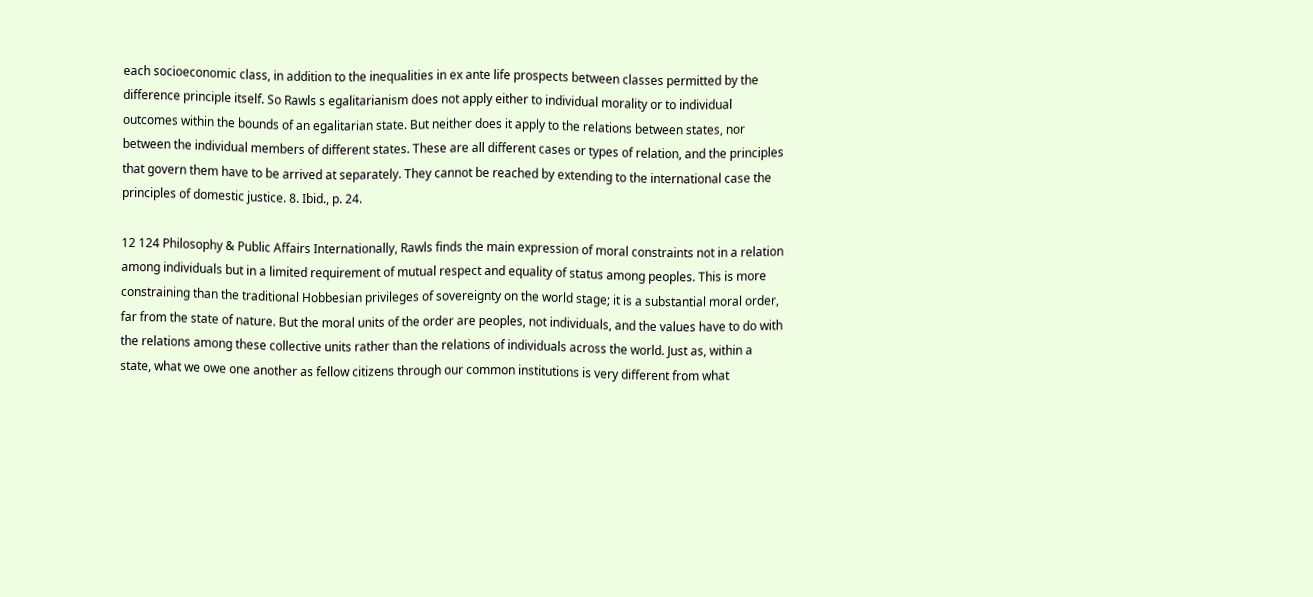each socioeconomic class, in addition to the inequalities in ex ante life prospects between classes permitted by the difference principle itself. So Rawls s egalitarianism does not apply either to individual morality or to individual outcomes within the bounds of an egalitarian state. But neither does it apply to the relations between states, nor between the individual members of different states. These are all different cases or types of relation, and the principles that govern them have to be arrived at separately. They cannot be reached by extending to the international case the principles of domestic justice. 8. Ibid., p. 24.

12 124 Philosophy & Public Affairs Internationally, Rawls finds the main expression of moral constraints not in a relation among individuals but in a limited requirement of mutual respect and equality of status among peoples. This is more constraining than the traditional Hobbesian privileges of sovereignty on the world stage; it is a substantial moral order, far from the state of nature. But the moral units of the order are peoples, not individuals, and the values have to do with the relations among these collective units rather than the relations of individuals across the world. Just as, within a state, what we owe one another as fellow citizens through our common institutions is very different from what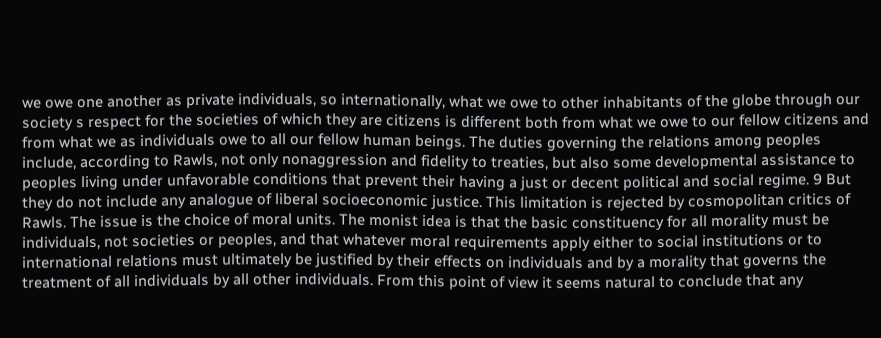we owe one another as private individuals, so internationally, what we owe to other inhabitants of the globe through our society s respect for the societies of which they are citizens is different both from what we owe to our fellow citizens and from what we as individuals owe to all our fellow human beings. The duties governing the relations among peoples include, according to Rawls, not only nonaggression and fidelity to treaties, but also some developmental assistance to peoples living under unfavorable conditions that prevent their having a just or decent political and social regime. 9 But they do not include any analogue of liberal socioeconomic justice. This limitation is rejected by cosmopolitan critics of Rawls. The issue is the choice of moral units. The monist idea is that the basic constituency for all morality must be individuals, not societies or peoples, and that whatever moral requirements apply either to social institutions or to international relations must ultimately be justified by their effects on individuals and by a morality that governs the treatment of all individuals by all other individuals. From this point of view it seems natural to conclude that any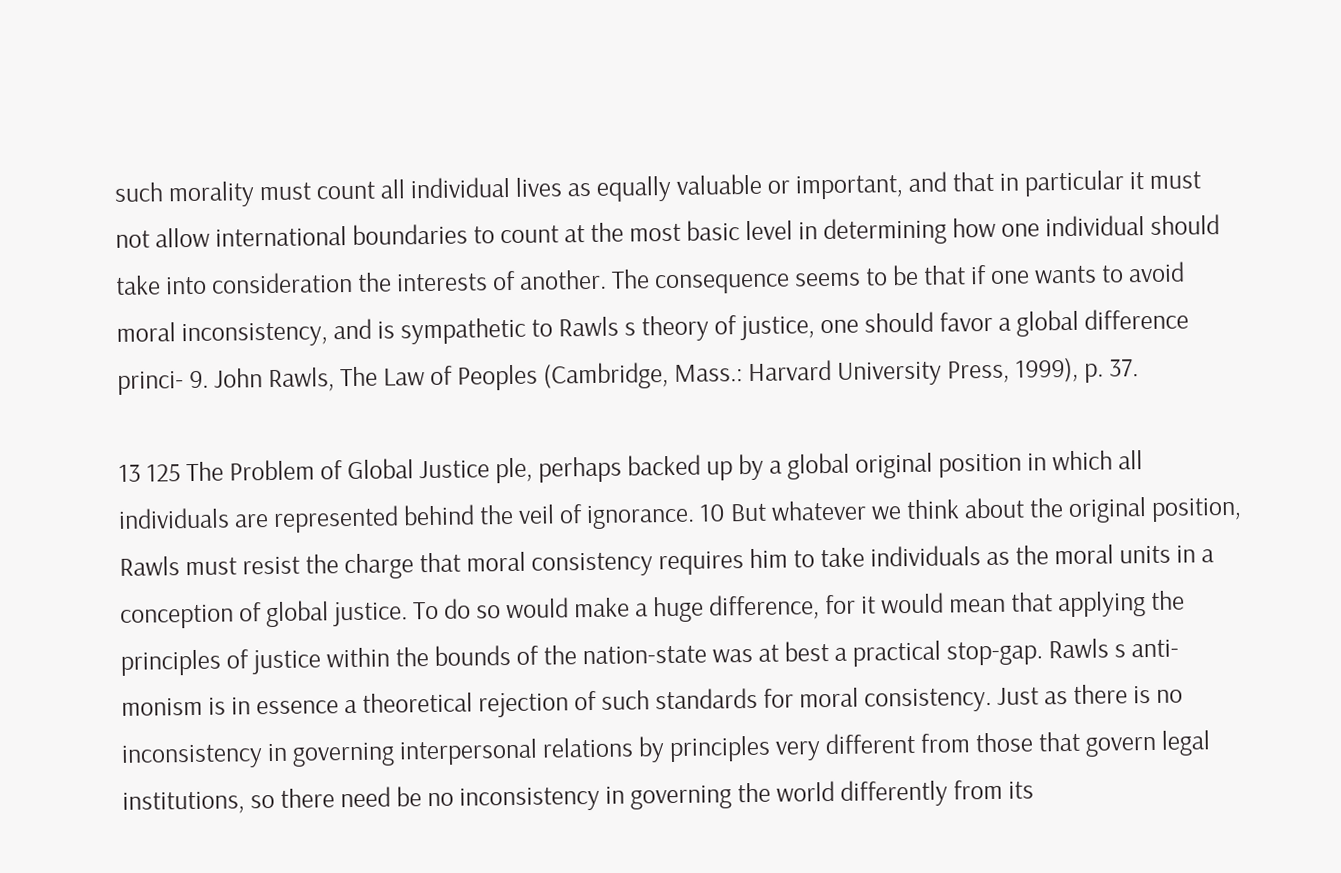such morality must count all individual lives as equally valuable or important, and that in particular it must not allow international boundaries to count at the most basic level in determining how one individual should take into consideration the interests of another. The consequence seems to be that if one wants to avoid moral inconsistency, and is sympathetic to Rawls s theory of justice, one should favor a global difference princi- 9. John Rawls, The Law of Peoples (Cambridge, Mass.: Harvard University Press, 1999), p. 37.

13 125 The Problem of Global Justice ple, perhaps backed up by a global original position in which all individuals are represented behind the veil of ignorance. 10 But whatever we think about the original position, Rawls must resist the charge that moral consistency requires him to take individuals as the moral units in a conception of global justice. To do so would make a huge difference, for it would mean that applying the principles of justice within the bounds of the nation-state was at best a practical stop-gap. Rawls s anti-monism is in essence a theoretical rejection of such standards for moral consistency. Just as there is no inconsistency in governing interpersonal relations by principles very different from those that govern legal institutions, so there need be no inconsistency in governing the world differently from its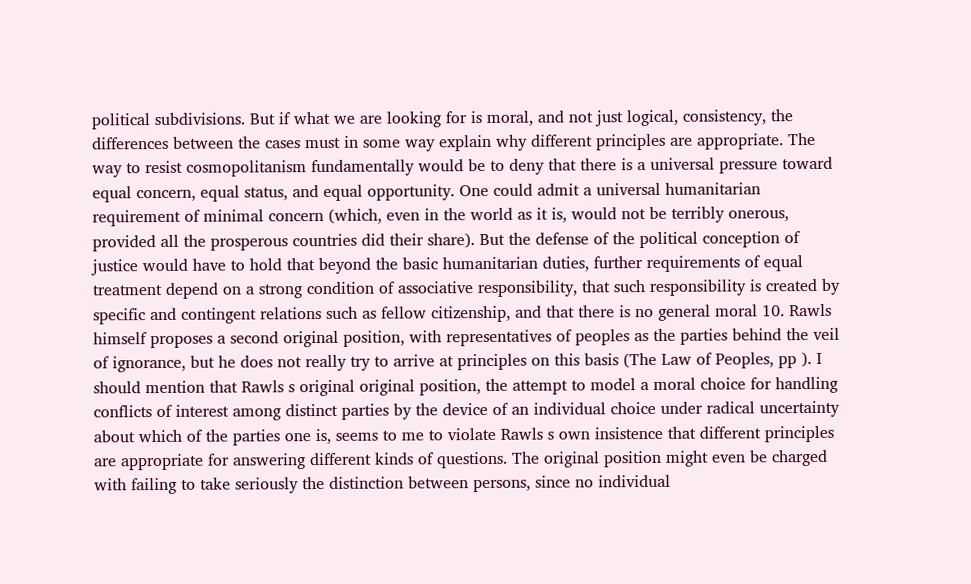political subdivisions. But if what we are looking for is moral, and not just logical, consistency, the differences between the cases must in some way explain why different principles are appropriate. The way to resist cosmopolitanism fundamentally would be to deny that there is a universal pressure toward equal concern, equal status, and equal opportunity. One could admit a universal humanitarian requirement of minimal concern (which, even in the world as it is, would not be terribly onerous, provided all the prosperous countries did their share). But the defense of the political conception of justice would have to hold that beyond the basic humanitarian duties, further requirements of equal treatment depend on a strong condition of associative responsibility, that such responsibility is created by specific and contingent relations such as fellow citizenship, and that there is no general moral 10. Rawls himself proposes a second original position, with representatives of peoples as the parties behind the veil of ignorance, but he does not really try to arrive at principles on this basis (The Law of Peoples, pp ). I should mention that Rawls s original original position, the attempt to model a moral choice for handling conflicts of interest among distinct parties by the device of an individual choice under radical uncertainty about which of the parties one is, seems to me to violate Rawls s own insistence that different principles are appropriate for answering different kinds of questions. The original position might even be charged with failing to take seriously the distinction between persons, since no individual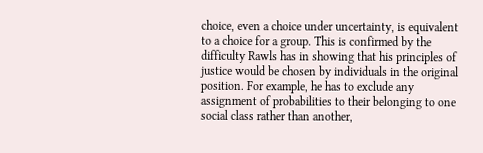choice, even a choice under uncertainty, is equivalent to a choice for a group. This is confirmed by the difficulty Rawls has in showing that his principles of justice would be chosen by individuals in the original position. For example, he has to exclude any assignment of probabilities to their belonging to one social class rather than another,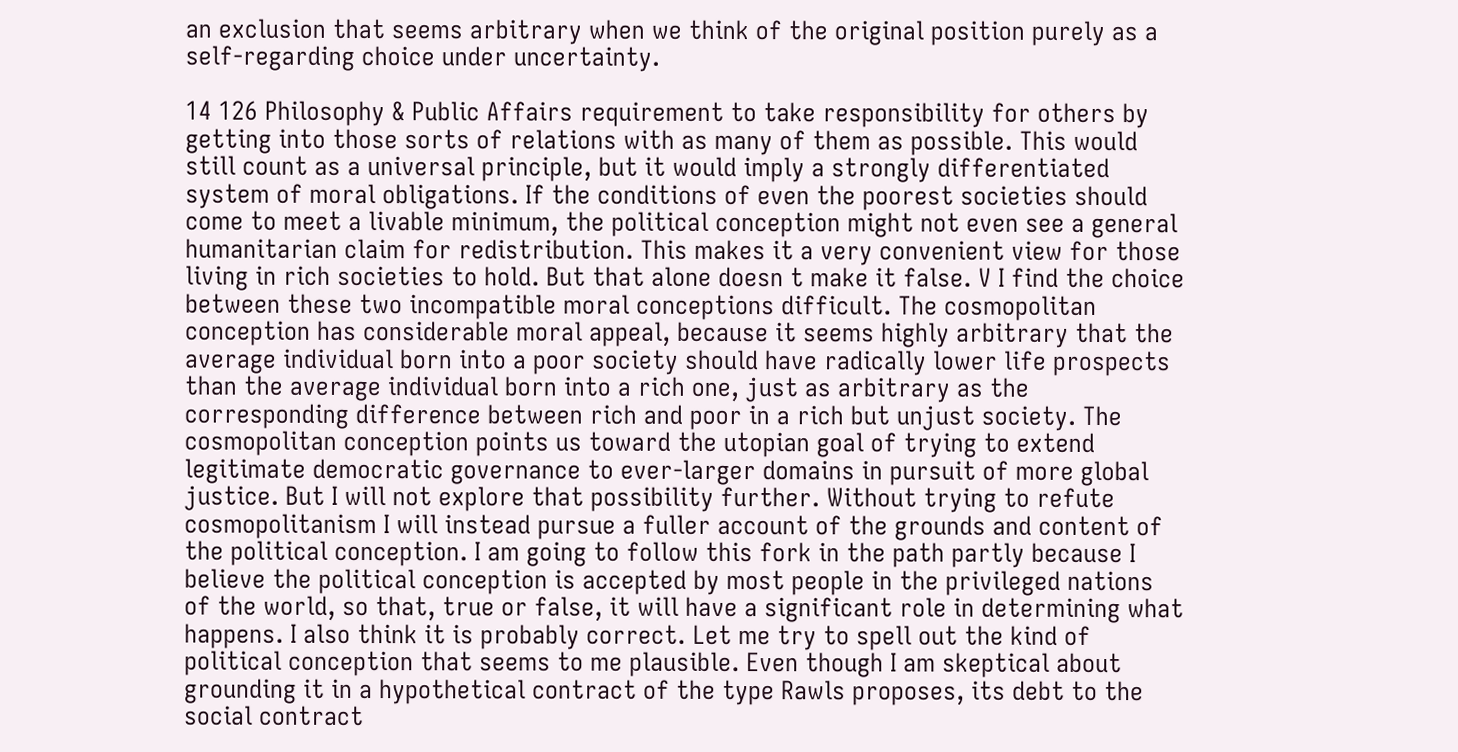an exclusion that seems arbitrary when we think of the original position purely as a self-regarding choice under uncertainty.

14 126 Philosophy & Public Affairs requirement to take responsibility for others by getting into those sorts of relations with as many of them as possible. This would still count as a universal principle, but it would imply a strongly differentiated system of moral obligations. If the conditions of even the poorest societies should come to meet a livable minimum, the political conception might not even see a general humanitarian claim for redistribution. This makes it a very convenient view for those living in rich societies to hold. But that alone doesn t make it false. V I find the choice between these two incompatible moral conceptions difficult. The cosmopolitan conception has considerable moral appeal, because it seems highly arbitrary that the average individual born into a poor society should have radically lower life prospects than the average individual born into a rich one, just as arbitrary as the corresponding difference between rich and poor in a rich but unjust society. The cosmopolitan conception points us toward the utopian goal of trying to extend legitimate democratic governance to ever-larger domains in pursuit of more global justice. But I will not explore that possibility further. Without trying to refute cosmopolitanism I will instead pursue a fuller account of the grounds and content of the political conception. I am going to follow this fork in the path partly because I believe the political conception is accepted by most people in the privileged nations of the world, so that, true or false, it will have a significant role in determining what happens. I also think it is probably correct. Let me try to spell out the kind of political conception that seems to me plausible. Even though I am skeptical about grounding it in a hypothetical contract of the type Rawls proposes, its debt to the social contract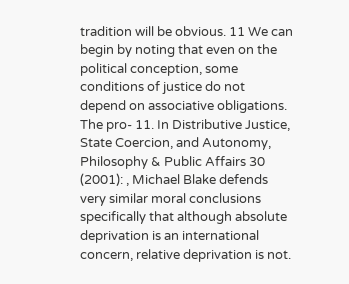tradition will be obvious. 11 We can begin by noting that even on the political conception, some conditions of justice do not depend on associative obligations. The pro- 11. In Distributive Justice, State Coercion, and Autonomy, Philosophy & Public Affairs 30 (2001): , Michael Blake defends very similar moral conclusions specifically that although absolute deprivation is an international concern, relative deprivation is not.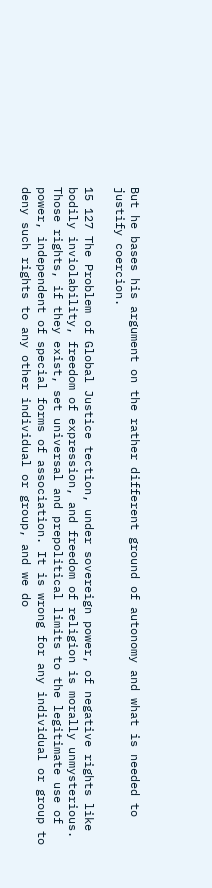But he bases his argument on the rather different ground of autonomy and what is needed to justify coercion.

15 127 The Problem of Global Justice tection, under sovereign power, of negative rights like bodily inviolability, freedom of expression, and freedom of religion is morally unmysterious. Those rights, if they exist, set universal and prepolitical limits to the legitimate use of power, independent of special forms of association. It is wrong for any individual or group to deny such rights to any other individual or group, and we do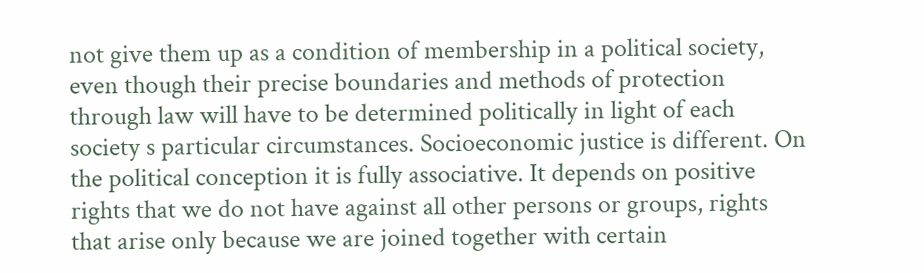not give them up as a condition of membership in a political society, even though their precise boundaries and methods of protection through law will have to be determined politically in light of each society s particular circumstances. Socioeconomic justice is different. On the political conception it is fully associative. It depends on positive rights that we do not have against all other persons or groups, rights that arise only because we are joined together with certain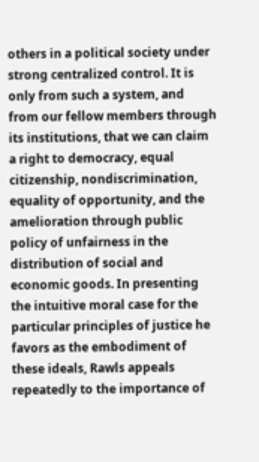others in a political society under strong centralized control. It is only from such a system, and from our fellow members through its institutions, that we can claim a right to democracy, equal citizenship, nondiscrimination, equality of opportunity, and the amelioration through public policy of unfairness in the distribution of social and economic goods. In presenting the intuitive moral case for the particular principles of justice he favors as the embodiment of these ideals, Rawls appeals repeatedly to the importance of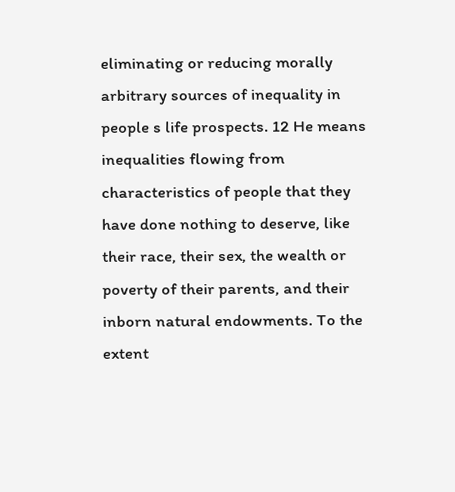eliminating or reducing morally arbitrary sources of inequality in people s life prospects. 12 He means inequalities flowing from characteristics of people that they have done nothing to deserve, like their race, their sex, the wealth or poverty of their parents, and their inborn natural endowments. To the extent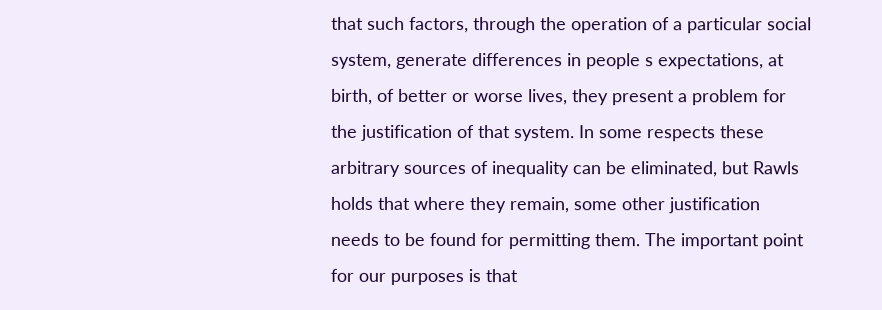that such factors, through the operation of a particular social system, generate differences in people s expectations, at birth, of better or worse lives, they present a problem for the justification of that system. In some respects these arbitrary sources of inequality can be eliminated, but Rawls holds that where they remain, some other justification needs to be found for permitting them. The important point for our purposes is that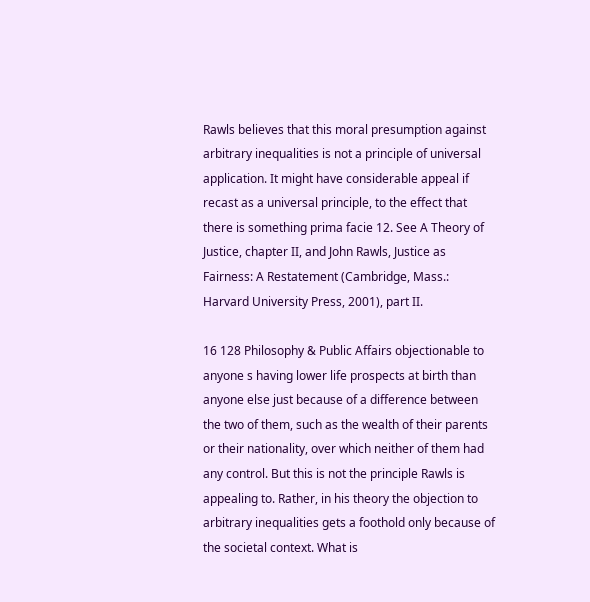Rawls believes that this moral presumption against arbitrary inequalities is not a principle of universal application. It might have considerable appeal if recast as a universal principle, to the effect that there is something prima facie 12. See A Theory of Justice, chapter II, and John Rawls, Justice as Fairness: A Restatement (Cambridge, Mass.: Harvard University Press, 2001), part II.

16 128 Philosophy & Public Affairs objectionable to anyone s having lower life prospects at birth than anyone else just because of a difference between the two of them, such as the wealth of their parents or their nationality, over which neither of them had any control. But this is not the principle Rawls is appealing to. Rather, in his theory the objection to arbitrary inequalities gets a foothold only because of the societal context. What is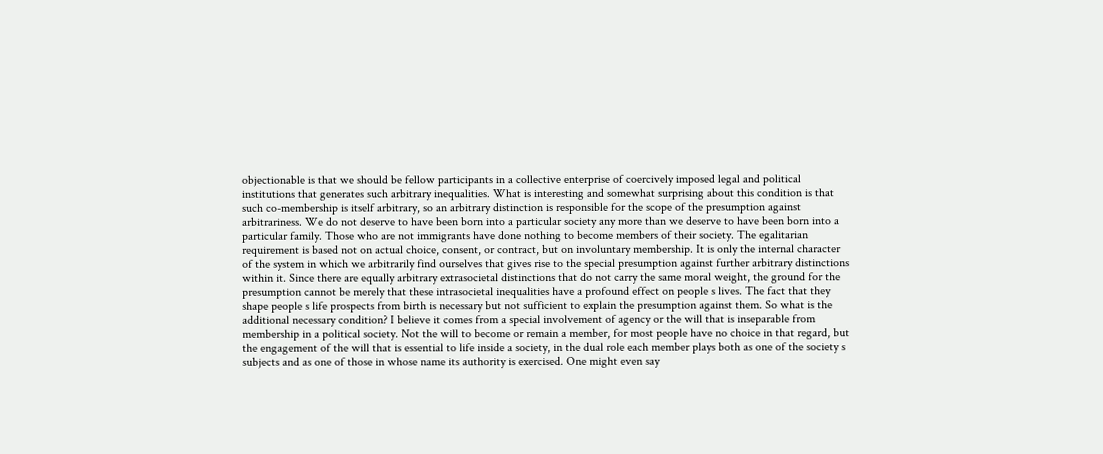objectionable is that we should be fellow participants in a collective enterprise of coercively imposed legal and political institutions that generates such arbitrary inequalities. What is interesting and somewhat surprising about this condition is that such co-membership is itself arbitrary, so an arbitrary distinction is responsible for the scope of the presumption against arbitrariness. We do not deserve to have been born into a particular society any more than we deserve to have been born into a particular family. Those who are not immigrants have done nothing to become members of their society. The egalitarian requirement is based not on actual choice, consent, or contract, but on involuntary membership. It is only the internal character of the system in which we arbitrarily find ourselves that gives rise to the special presumption against further arbitrary distinctions within it. Since there are equally arbitrary extrasocietal distinctions that do not carry the same moral weight, the ground for the presumption cannot be merely that these intrasocietal inequalities have a profound effect on people s lives. The fact that they shape people s life prospects from birth is necessary but not sufficient to explain the presumption against them. So what is the additional necessary condition? I believe it comes from a special involvement of agency or the will that is inseparable from membership in a political society. Not the will to become or remain a member, for most people have no choice in that regard, but the engagement of the will that is essential to life inside a society, in the dual role each member plays both as one of the society s subjects and as one of those in whose name its authority is exercised. One might even say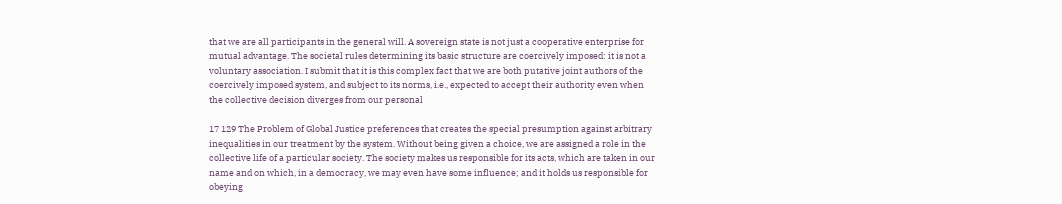that we are all participants in the general will. A sovereign state is not just a cooperative enterprise for mutual advantage. The societal rules determining its basic structure are coercively imposed: it is not a voluntary association. I submit that it is this complex fact that we are both putative joint authors of the coercively imposed system, and subject to its norms, i.e., expected to accept their authority even when the collective decision diverges from our personal

17 129 The Problem of Global Justice preferences that creates the special presumption against arbitrary inequalities in our treatment by the system. Without being given a choice, we are assigned a role in the collective life of a particular society. The society makes us responsible for its acts, which are taken in our name and on which, in a democracy, we may even have some influence; and it holds us responsible for obeying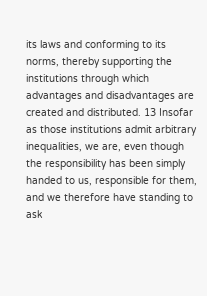its laws and conforming to its norms, thereby supporting the institutions through which advantages and disadvantages are created and distributed. 13 Insofar as those institutions admit arbitrary inequalities, we are, even though the responsibility has been simply handed to us, responsible for them, and we therefore have standing to ask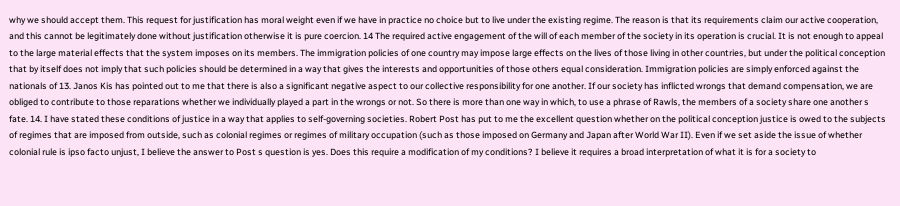why we should accept them. This request for justification has moral weight even if we have in practice no choice but to live under the existing regime. The reason is that its requirements claim our active cooperation, and this cannot be legitimately done without justification otherwise it is pure coercion. 14 The required active engagement of the will of each member of the society in its operation is crucial. It is not enough to appeal to the large material effects that the system imposes on its members. The immigration policies of one country may impose large effects on the lives of those living in other countries, but under the political conception that by itself does not imply that such policies should be determined in a way that gives the interests and opportunities of those others equal consideration. Immigration policies are simply enforced against the nationals of 13. Janos Kis has pointed out to me that there is also a significant negative aspect to our collective responsibility for one another. If our society has inflicted wrongs that demand compensation, we are obliged to contribute to those reparations whether we individually played a part in the wrongs or not. So there is more than one way in which, to use a phrase of Rawls, the members of a society share one another s fate. 14. I have stated these conditions of justice in a way that applies to self-governing societies. Robert Post has put to me the excellent question whether on the political conception justice is owed to the subjects of regimes that are imposed from outside, such as colonial regimes or regimes of military occupation (such as those imposed on Germany and Japan after World War II). Even if we set aside the issue of whether colonial rule is ipso facto unjust, I believe the answer to Post s question is yes. Does this require a modification of my conditions? I believe it requires a broad interpretation of what it is for a society to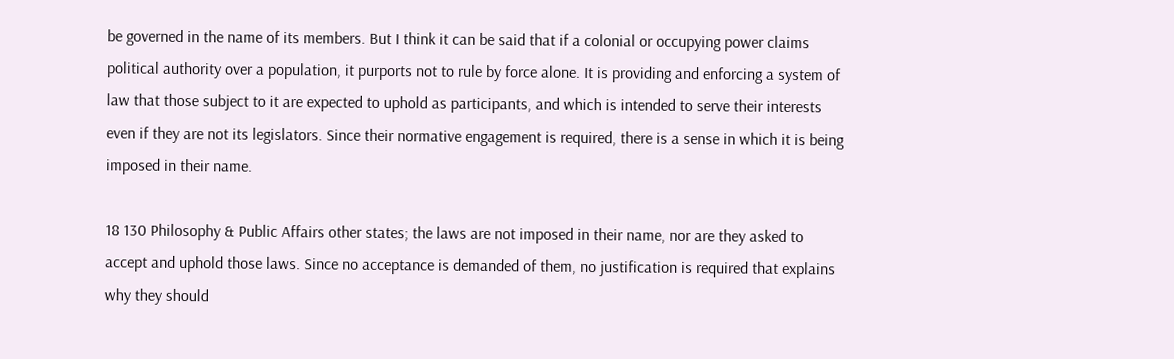be governed in the name of its members. But I think it can be said that if a colonial or occupying power claims political authority over a population, it purports not to rule by force alone. It is providing and enforcing a system of law that those subject to it are expected to uphold as participants, and which is intended to serve their interests even if they are not its legislators. Since their normative engagement is required, there is a sense in which it is being imposed in their name.

18 130 Philosophy & Public Affairs other states; the laws are not imposed in their name, nor are they asked to accept and uphold those laws. Since no acceptance is demanded of them, no justification is required that explains why they should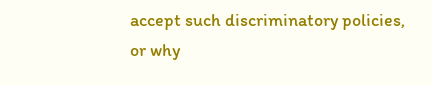accept such discriminatory policies, or why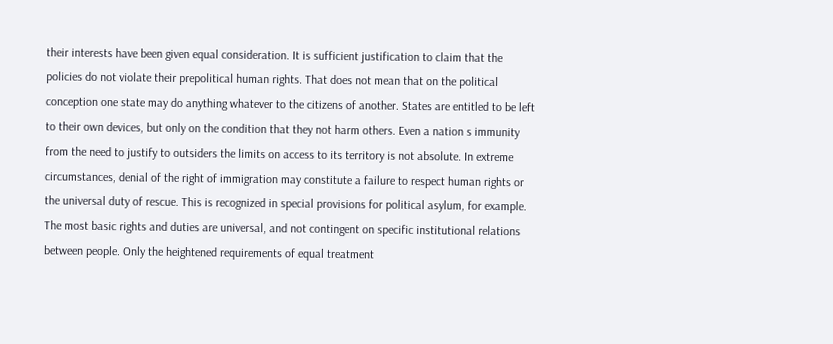their interests have been given equal consideration. It is sufficient justification to claim that the policies do not violate their prepolitical human rights. That does not mean that on the political conception one state may do anything whatever to the citizens of another. States are entitled to be left to their own devices, but only on the condition that they not harm others. Even a nation s immunity from the need to justify to outsiders the limits on access to its territory is not absolute. In extreme circumstances, denial of the right of immigration may constitute a failure to respect human rights or the universal duty of rescue. This is recognized in special provisions for political asylum, for example. The most basic rights and duties are universal, and not contingent on specific institutional relations between people. Only the heightened requirements of equal treatment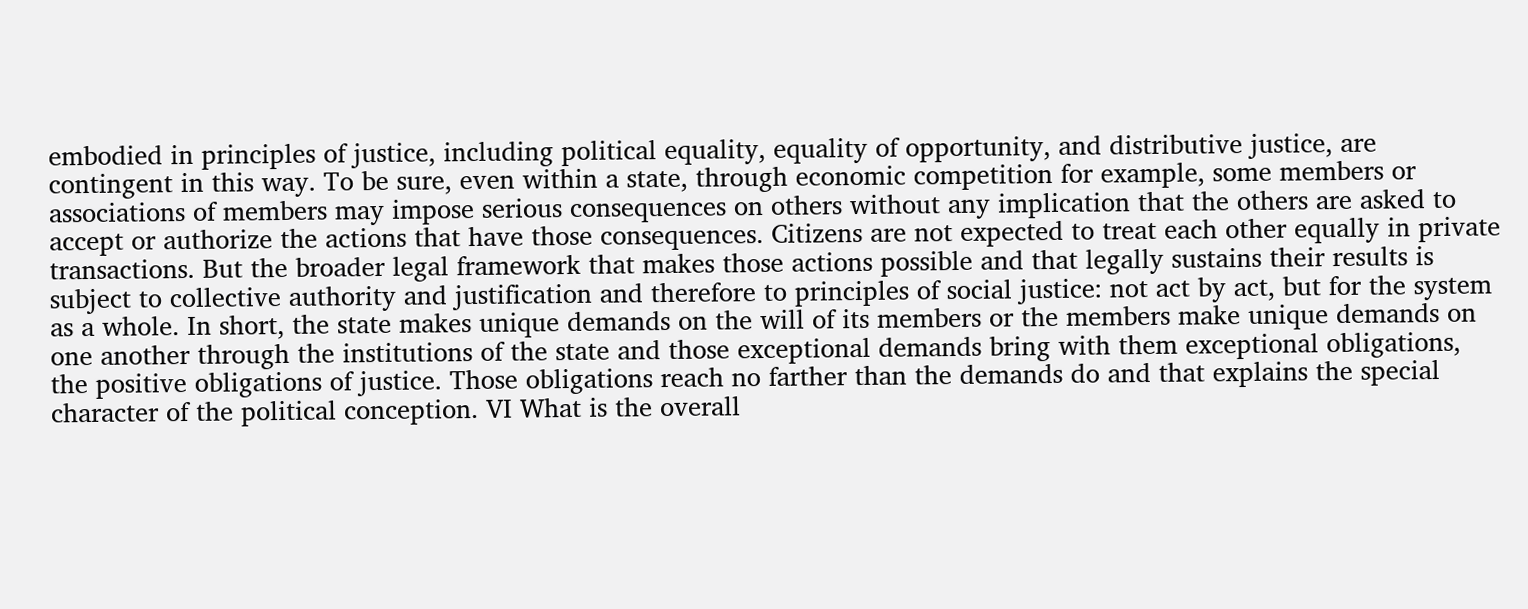embodied in principles of justice, including political equality, equality of opportunity, and distributive justice, are contingent in this way. To be sure, even within a state, through economic competition for example, some members or associations of members may impose serious consequences on others without any implication that the others are asked to accept or authorize the actions that have those consequences. Citizens are not expected to treat each other equally in private transactions. But the broader legal framework that makes those actions possible and that legally sustains their results is subject to collective authority and justification and therefore to principles of social justice: not act by act, but for the system as a whole. In short, the state makes unique demands on the will of its members or the members make unique demands on one another through the institutions of the state and those exceptional demands bring with them exceptional obligations, the positive obligations of justice. Those obligations reach no farther than the demands do and that explains the special character of the political conception. VI What is the overall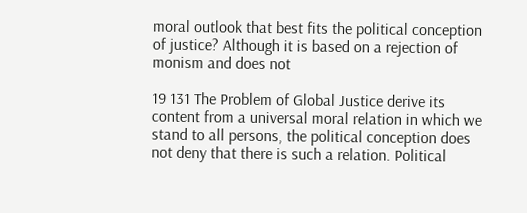moral outlook that best fits the political conception of justice? Although it is based on a rejection of monism and does not

19 131 The Problem of Global Justice derive its content from a universal moral relation in which we stand to all persons, the political conception does not deny that there is such a relation. Political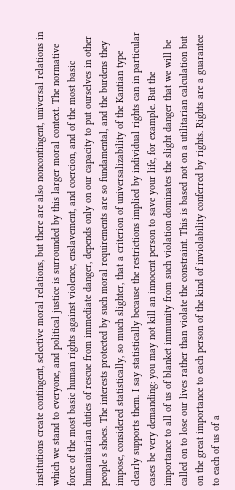institutions create contingent, selective moral relations, but there are also noncontingent, universal relations in which we stand to everyone, and political justice is surrounded by this larger moral context. The normative force of the most basic human rights against violence, enslavement, and coercion, and of the most basic humanitarian duties of rescue from immediate danger, depends only on our capacity to put ourselves in other people s shoes. The interests protected by such moral requirements are so fundamental, and the burdens they impose, considered statistically, so much slighter, that a criterion of universalizability of the Kantian type clearly supports them. I say statistically because the restrictions implied by individual rights can in particular cases be very demanding: you may not kill an innocent person to save your life, for example. But the importance to all of us of blanket immunity from such violation dominates the slight danger that we will be called on to lose our lives rather than violate the constraint. This is based not on a utilitarian calculation but on the great importance to each person of the kind of inviolability conferred by rights. Rights are a guarantee to each of us of a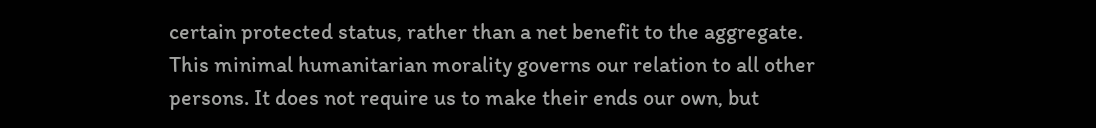certain protected status, rather than a net benefit to the aggregate. This minimal humanitarian morality governs our relation to all other persons. It does not require us to make their ends our own, but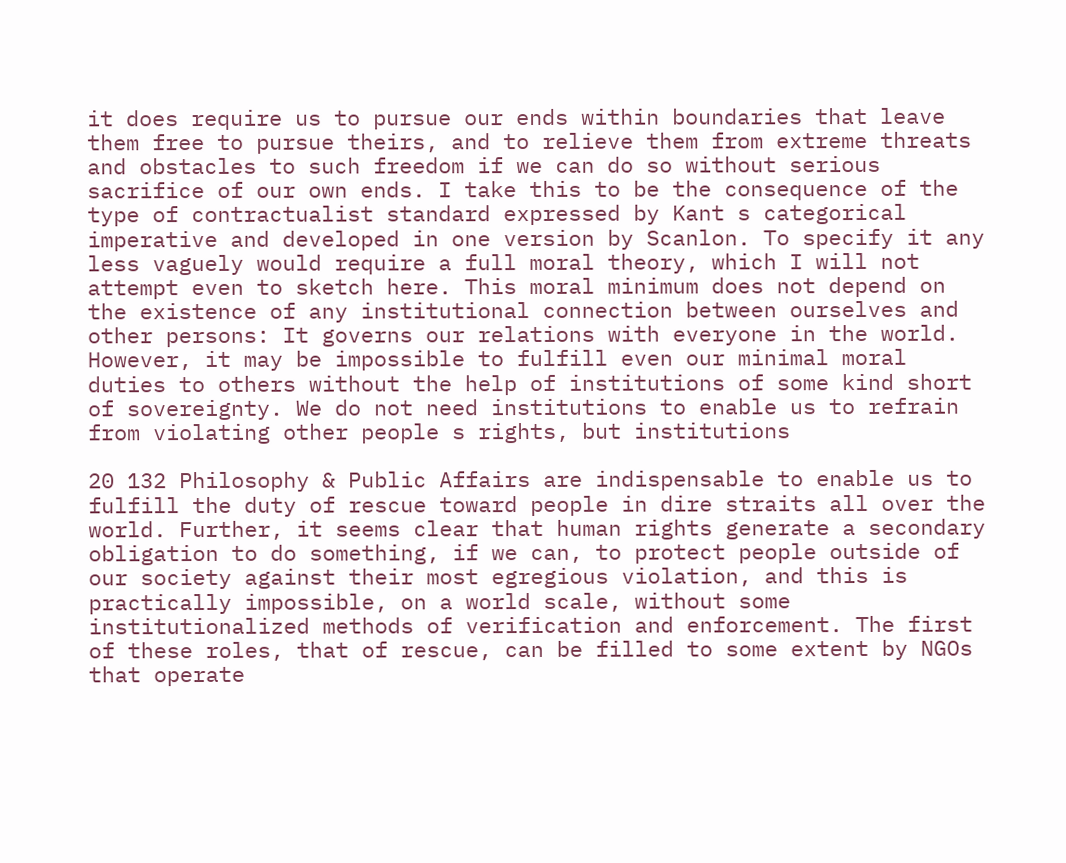it does require us to pursue our ends within boundaries that leave them free to pursue theirs, and to relieve them from extreme threats and obstacles to such freedom if we can do so without serious sacrifice of our own ends. I take this to be the consequence of the type of contractualist standard expressed by Kant s categorical imperative and developed in one version by Scanlon. To specify it any less vaguely would require a full moral theory, which I will not attempt even to sketch here. This moral minimum does not depend on the existence of any institutional connection between ourselves and other persons: It governs our relations with everyone in the world. However, it may be impossible to fulfill even our minimal moral duties to others without the help of institutions of some kind short of sovereignty. We do not need institutions to enable us to refrain from violating other people s rights, but institutions

20 132 Philosophy & Public Affairs are indispensable to enable us to fulfill the duty of rescue toward people in dire straits all over the world. Further, it seems clear that human rights generate a secondary obligation to do something, if we can, to protect people outside of our society against their most egregious violation, and this is practically impossible, on a world scale, without some institutionalized methods of verification and enforcement. The first of these roles, that of rescue, can be filled to some extent by NGOs that operate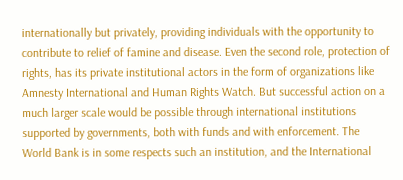internationally but privately, providing individuals with the opportunity to contribute to relief of famine and disease. Even the second role, protection of rights, has its private institutional actors in the form of organizations like Amnesty International and Human Rights Watch. But successful action on a much larger scale would be possible through international institutions supported by governments, both with funds and with enforcement. The World Bank is in some respects such an institution, and the International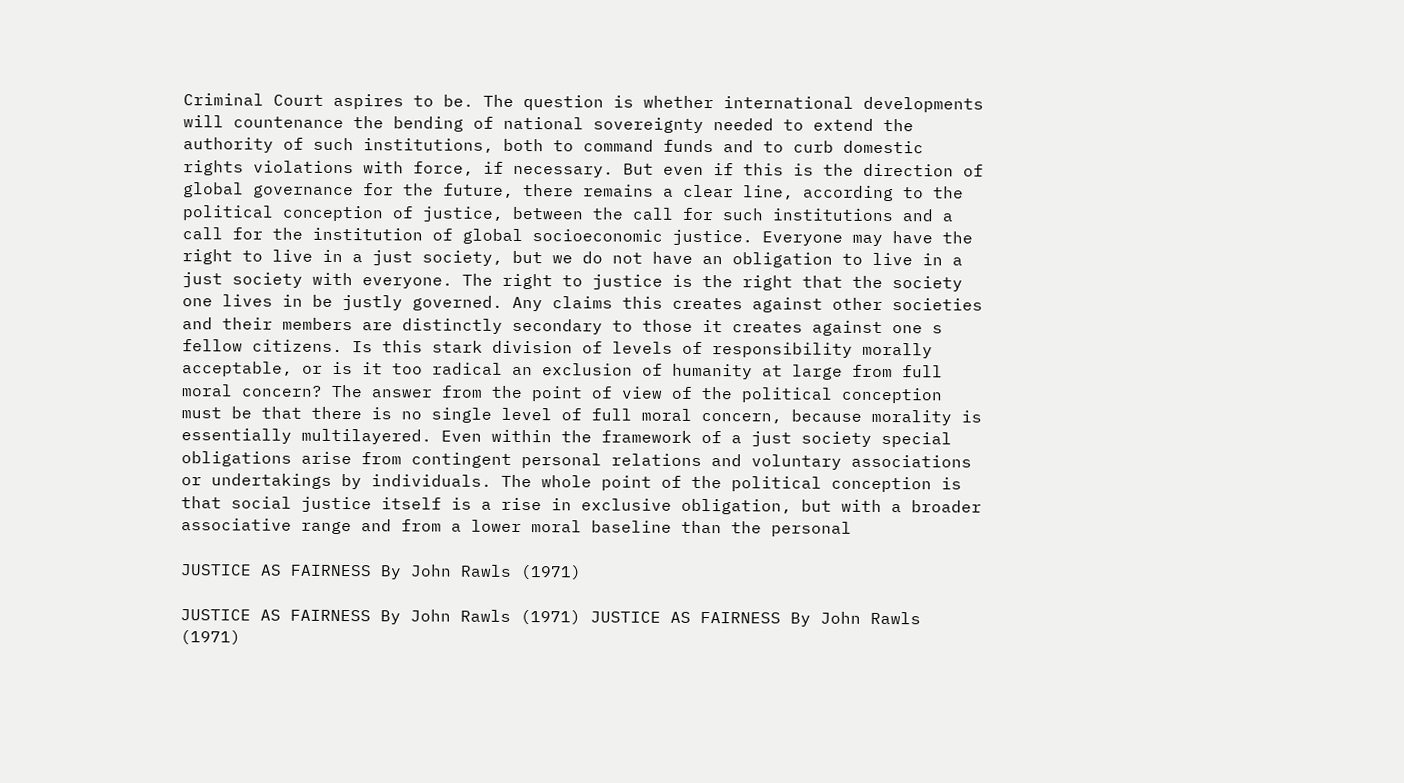Criminal Court aspires to be. The question is whether international developments will countenance the bending of national sovereignty needed to extend the authority of such institutions, both to command funds and to curb domestic rights violations with force, if necessary. But even if this is the direction of global governance for the future, there remains a clear line, according to the political conception of justice, between the call for such institutions and a call for the institution of global socioeconomic justice. Everyone may have the right to live in a just society, but we do not have an obligation to live in a just society with everyone. The right to justice is the right that the society one lives in be justly governed. Any claims this creates against other societies and their members are distinctly secondary to those it creates against one s fellow citizens. Is this stark division of levels of responsibility morally acceptable, or is it too radical an exclusion of humanity at large from full moral concern? The answer from the point of view of the political conception must be that there is no single level of full moral concern, because morality is essentially multilayered. Even within the framework of a just society special obligations arise from contingent personal relations and voluntary associations or undertakings by individuals. The whole point of the political conception is that social justice itself is a rise in exclusive obligation, but with a broader associative range and from a lower moral baseline than the personal

JUSTICE AS FAIRNESS By John Rawls (1971)

JUSTICE AS FAIRNESS By John Rawls (1971) JUSTICE AS FAIRNESS By John Rawls (1971)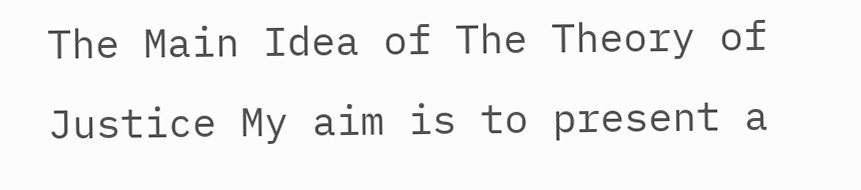The Main Idea of The Theory of Justice My aim is to present a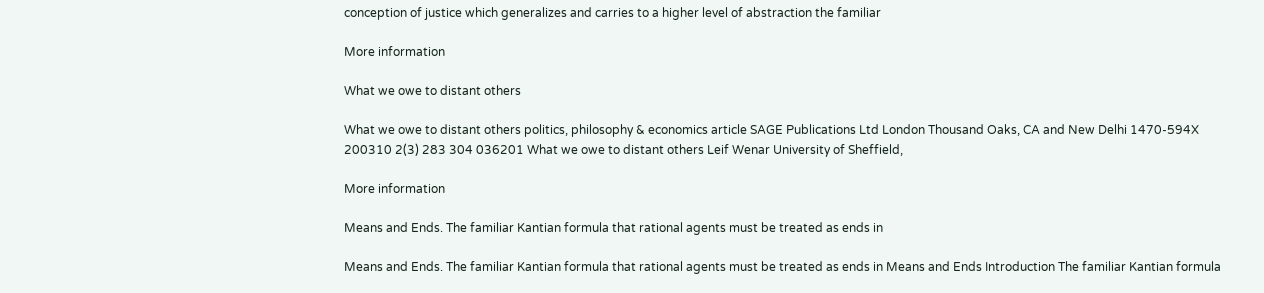conception of justice which generalizes and carries to a higher level of abstraction the familiar

More information

What we owe to distant others

What we owe to distant others politics, philosophy & economics article SAGE Publications Ltd London Thousand Oaks, CA and New Delhi 1470-594X 200310 2(3) 283 304 036201 What we owe to distant others Leif Wenar University of Sheffield,

More information

Means and Ends. The familiar Kantian formula that rational agents must be treated as ends in

Means and Ends. The familiar Kantian formula that rational agents must be treated as ends in Means and Ends Introduction The familiar Kantian formula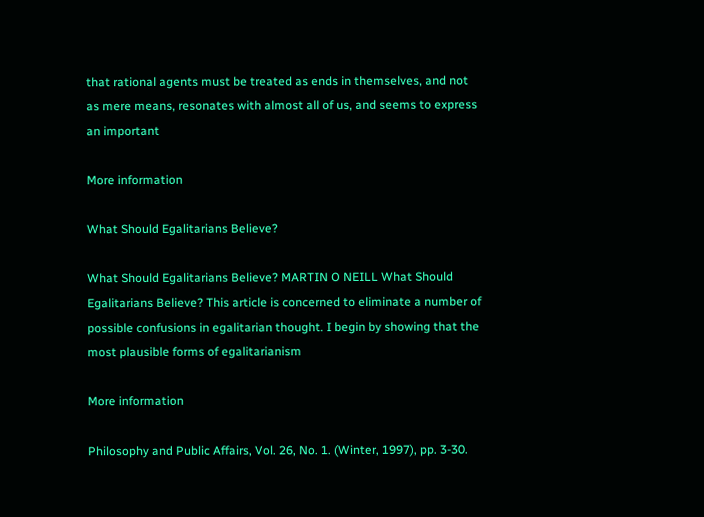that rational agents must be treated as ends in themselves, and not as mere means, resonates with almost all of us, and seems to express an important

More information

What Should Egalitarians Believe?

What Should Egalitarians Believe? MARTIN O NEILL What Should Egalitarians Believe? This article is concerned to eliminate a number of possible confusions in egalitarian thought. I begin by showing that the most plausible forms of egalitarianism

More information

Philosophy and Public Affairs, Vol. 26, No. 1. (Winter, 1997), pp. 3-30.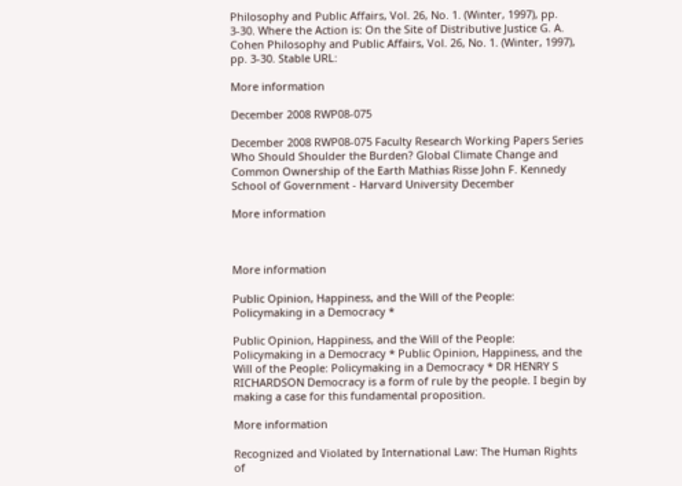Philosophy and Public Affairs, Vol. 26, No. 1. (Winter, 1997), pp. 3-30. Where the Action is: On the Site of Distributive Justice G. A. Cohen Philosophy and Public Affairs, Vol. 26, No. 1. (Winter, 1997), pp. 3-30. Stable URL:

More information

December 2008 RWP08-075

December 2008 RWP08-075 Faculty Research Working Papers Series Who Should Shoulder the Burden? Global Climate Change and Common Ownership of the Earth Mathias Risse John F. Kennedy School of Government - Harvard University December

More information



More information

Public Opinion, Happiness, and the Will of the People: Policymaking in a Democracy *

Public Opinion, Happiness, and the Will of the People: Policymaking in a Democracy * Public Opinion, Happiness, and the Will of the People: Policymaking in a Democracy * DR HENRY S RICHARDSON Democracy is a form of rule by the people. I begin by making a case for this fundamental proposition.

More information

Recognized and Violated by International Law: The Human Rights of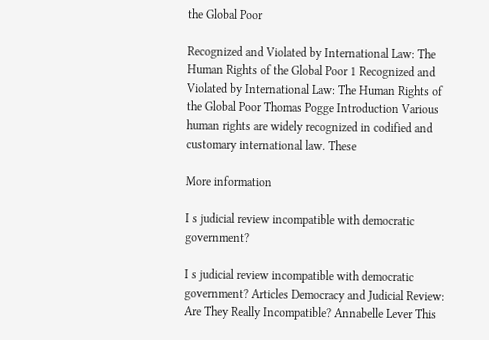the Global Poor

Recognized and Violated by International Law: The Human Rights of the Global Poor 1 Recognized and Violated by International Law: The Human Rights of the Global Poor Thomas Pogge Introduction Various human rights are widely recognized in codified and customary international law. These

More information

I s judicial review incompatible with democratic government?

I s judicial review incompatible with democratic government? Articles Democracy and Judicial Review: Are They Really Incompatible? Annabelle Lever This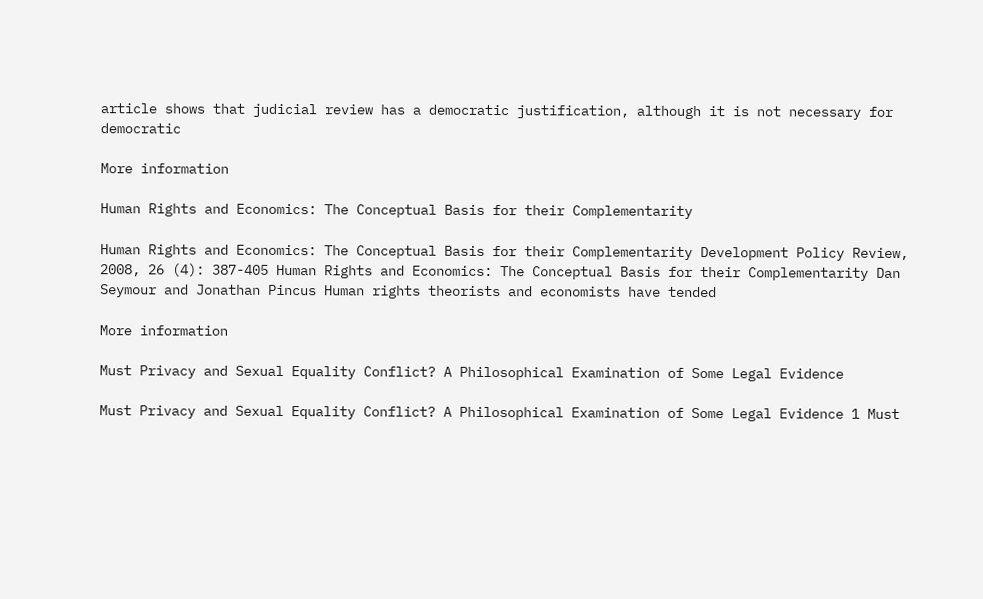article shows that judicial review has a democratic justification, although it is not necessary for democratic

More information

Human Rights and Economics: The Conceptual Basis for their Complementarity

Human Rights and Economics: The Conceptual Basis for their Complementarity Development Policy Review, 2008, 26 (4): 387-405 Human Rights and Economics: The Conceptual Basis for their Complementarity Dan Seymour and Jonathan Pincus Human rights theorists and economists have tended

More information

Must Privacy and Sexual Equality Conflict? A Philosophical Examination of Some Legal Evidence

Must Privacy and Sexual Equality Conflict? A Philosophical Examination of Some Legal Evidence 1 Must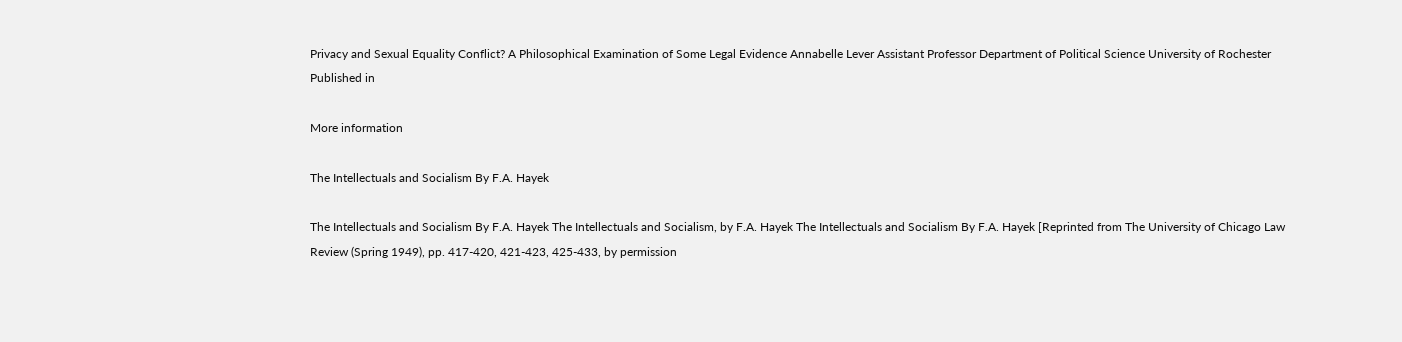Privacy and Sexual Equality Conflict? A Philosophical Examination of Some Legal Evidence Annabelle Lever Assistant Professor Department of Political Science University of Rochester Published in

More information

The Intellectuals and Socialism By F.A. Hayek

The Intellectuals and Socialism By F.A. Hayek The Intellectuals and Socialism, by F.A. Hayek The Intellectuals and Socialism By F.A. Hayek [Reprinted from The University of Chicago Law Review (Spring 1949), pp. 417-420, 421-423, 425-433, by permission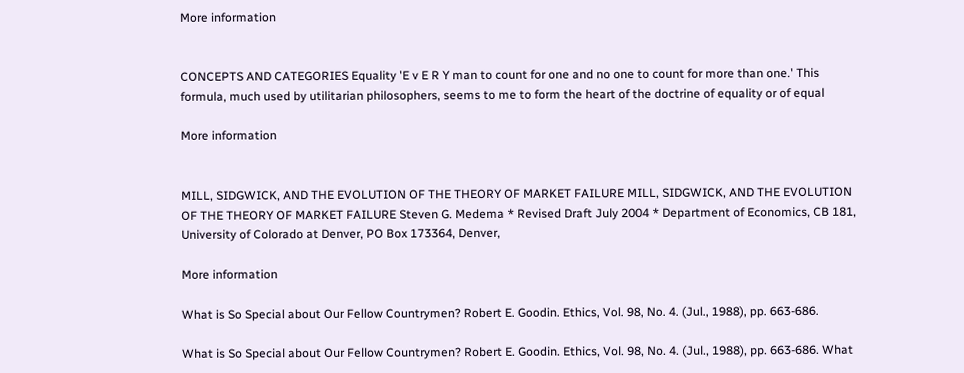More information


CONCEPTS AND CATEGORIES Equality 'E v E R Y man to count for one and no one to count for more than one.' This formula, much used by utilitarian philosophers, seems to me to form the heart of the doctrine of equality or of equal

More information


MILL, SIDGWICK, AND THE EVOLUTION OF THE THEORY OF MARKET FAILURE MILL, SIDGWICK, AND THE EVOLUTION OF THE THEORY OF MARKET FAILURE Steven G. Medema * Revised Draft July 2004 * Department of Economics, CB 181, University of Colorado at Denver, PO Box 173364, Denver,

More information

What is So Special about Our Fellow Countrymen? Robert E. Goodin. Ethics, Vol. 98, No. 4. (Jul., 1988), pp. 663-686.

What is So Special about Our Fellow Countrymen? Robert E. Goodin. Ethics, Vol. 98, No. 4. (Jul., 1988), pp. 663-686. What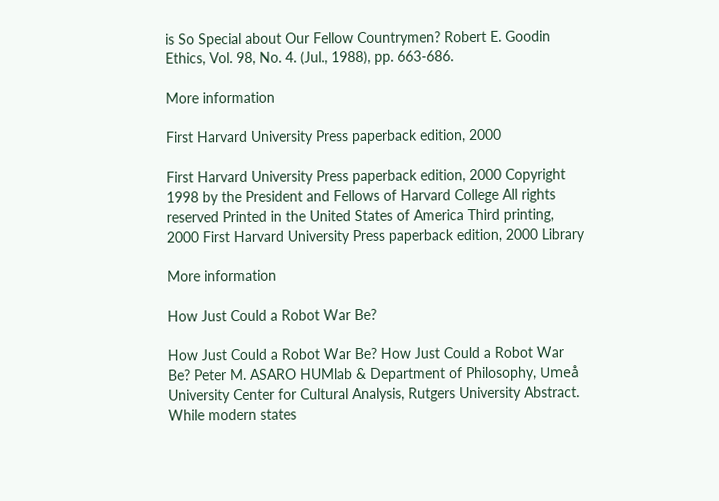is So Special about Our Fellow Countrymen? Robert E. Goodin Ethics, Vol. 98, No. 4. (Jul., 1988), pp. 663-686.

More information

First Harvard University Press paperback edition, 2000

First Harvard University Press paperback edition, 2000 Copyright 1998 by the President and Fellows of Harvard College All rights reserved Printed in the United States of America Third printing, 2000 First Harvard University Press paperback edition, 2000 Library

More information

How Just Could a Robot War Be?

How Just Could a Robot War Be? How Just Could a Robot War Be? Peter M. ASARO HUMlab & Department of Philosophy, Umeå University Center for Cultural Analysis, Rutgers University Abstract. While modern states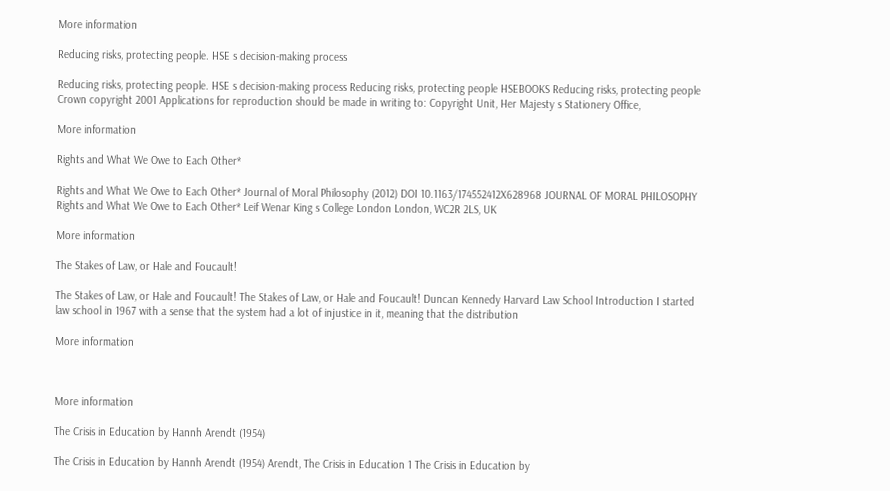More information

Reducing risks, protecting people. HSE s decision-making process

Reducing risks, protecting people. HSE s decision-making process Reducing risks, protecting people HSEBOOKS Reducing risks, protecting people Crown copyright 2001 Applications for reproduction should be made in writing to: Copyright Unit, Her Majesty s Stationery Office,

More information

Rights and What We Owe to Each Other*

Rights and What We Owe to Each Other* Journal of Moral Philosophy (2012) DOI 10.1163/174552412X628968 JOURNAL OF MORAL PHILOSOPHY Rights and What We Owe to Each Other* Leif Wenar King s College London London, WC2R 2LS, UK

More information

The Stakes of Law, or Hale and Foucault!

The Stakes of Law, or Hale and Foucault! The Stakes of Law, or Hale and Foucault! Duncan Kennedy Harvard Law School Introduction I started law school in 1967 with a sense that the system had a lot of injustice in it, meaning that the distribution

More information



More information

The Crisis in Education by Hannh Arendt (1954)

The Crisis in Education by Hannh Arendt (1954) Arendt, The Crisis in Education 1 The Crisis in Education by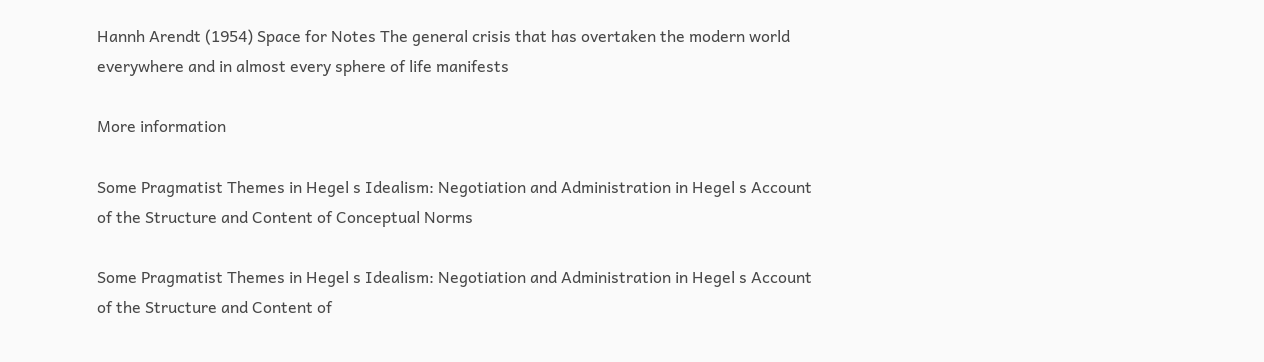Hannh Arendt (1954) Space for Notes The general crisis that has overtaken the modern world everywhere and in almost every sphere of life manifests

More information

Some Pragmatist Themes in Hegel s Idealism: Negotiation and Administration in Hegel s Account of the Structure and Content of Conceptual Norms

Some Pragmatist Themes in Hegel s Idealism: Negotiation and Administration in Hegel s Account of the Structure and Content of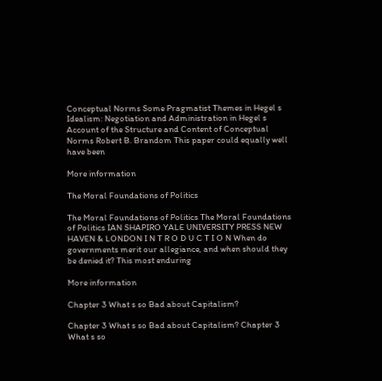Conceptual Norms Some Pragmatist Themes in Hegel s Idealism: Negotiation and Administration in Hegel s Account of the Structure and Content of Conceptual Norms Robert B. Brandom This paper could equally well have been

More information

The Moral Foundations of Politics

The Moral Foundations of Politics The Moral Foundations of Politics IAN SHAPIRO YALE UNIVERSITY PRESS NEW HAVEN & LONDON I N T R O D U C T I O N When do governments merit our allegiance, and when should they be denied it? This most enduring

More information

Chapter 3 What s so Bad about Capitalism?

Chapter 3 What s so Bad about Capitalism? Chapter 3 What s so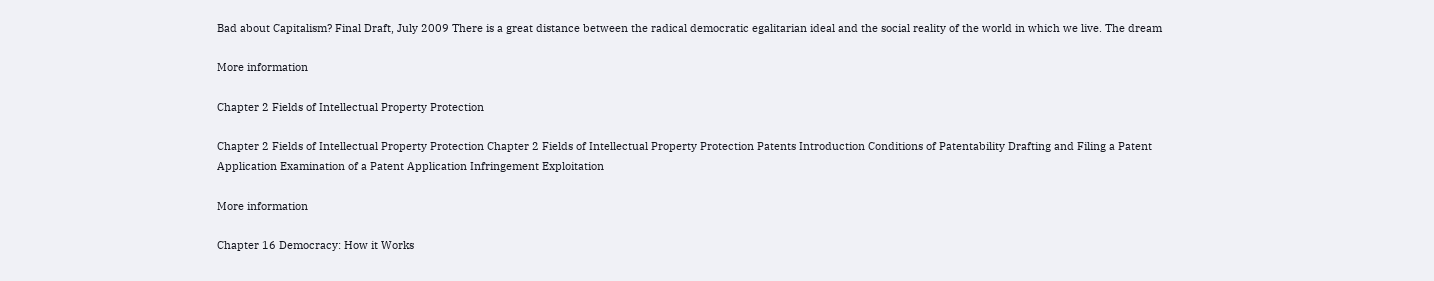Bad about Capitalism? Final Draft, July 2009 There is a great distance between the radical democratic egalitarian ideal and the social reality of the world in which we live. The dream

More information

Chapter 2 Fields of Intellectual Property Protection

Chapter 2 Fields of Intellectual Property Protection Chapter 2 Fields of Intellectual Property Protection Patents Introduction Conditions of Patentability Drafting and Filing a Patent Application Examination of a Patent Application Infringement Exploitation

More information

Chapter 16 Democracy: How it Works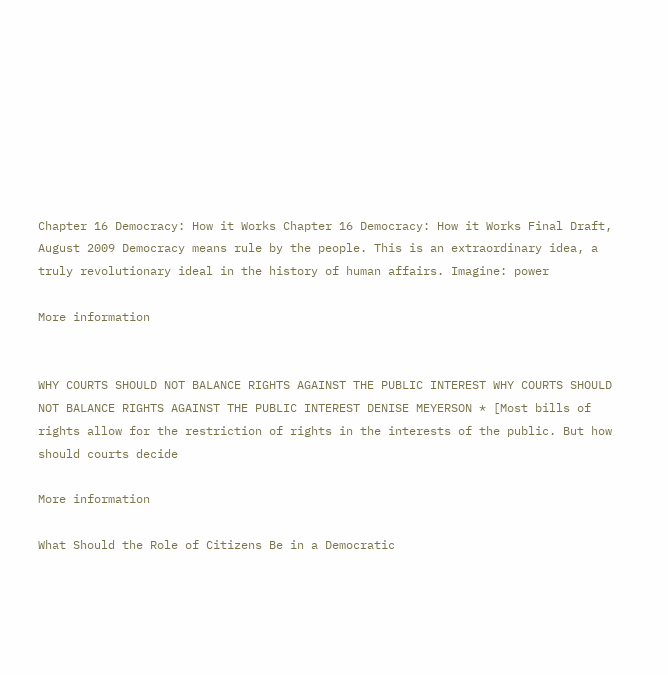Chapter 16 Democracy: How it Works Chapter 16 Democracy: How it Works Final Draft, August 2009 Democracy means rule by the people. This is an extraordinary idea, a truly revolutionary ideal in the history of human affairs. Imagine: power

More information


WHY COURTS SHOULD NOT BALANCE RIGHTS AGAINST THE PUBLIC INTEREST WHY COURTS SHOULD NOT BALANCE RIGHTS AGAINST THE PUBLIC INTEREST DENISE MEYERSON * [Most bills of rights allow for the restriction of rights in the interests of the public. But how should courts decide

More information

What Should the Role of Citizens Be in a Democratic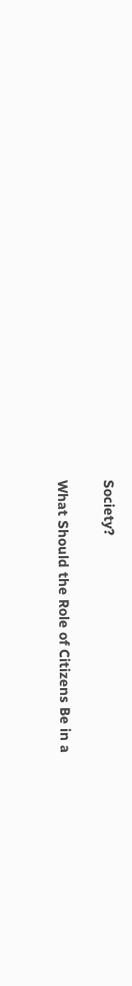Society?

What Should the Role of Citizens Be in a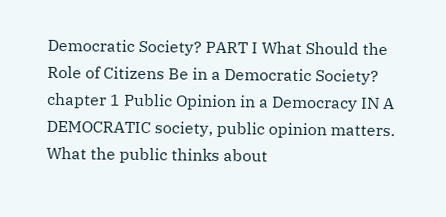Democratic Society? PART I What Should the Role of Citizens Be in a Democratic Society? chapter 1 Public Opinion in a Democracy IN A DEMOCRATIC society, public opinion matters. What the public thinks about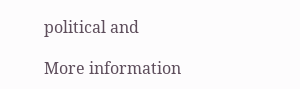political and

More information